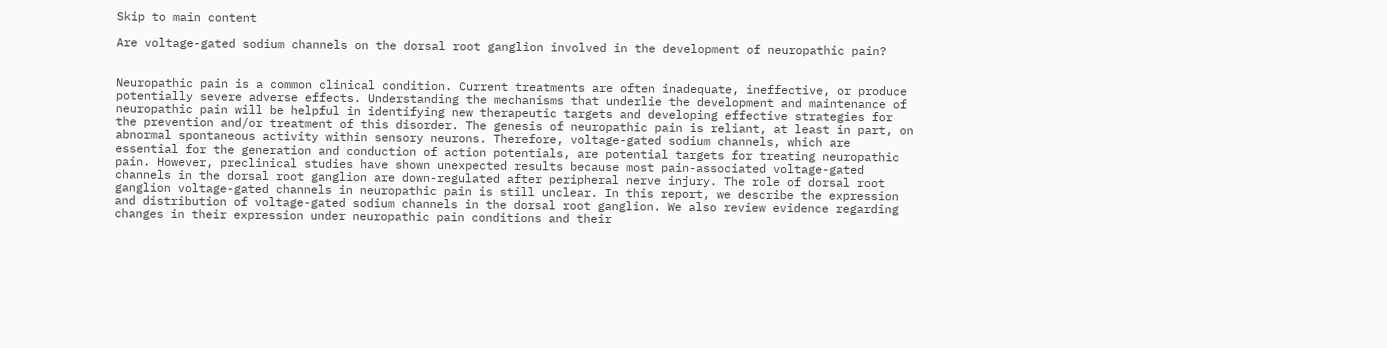Skip to main content

Are voltage-gated sodium channels on the dorsal root ganglion involved in the development of neuropathic pain?


Neuropathic pain is a common clinical condition. Current treatments are often inadequate, ineffective, or produce potentially severe adverse effects. Understanding the mechanisms that underlie the development and maintenance of neuropathic pain will be helpful in identifying new therapeutic targets and developing effective strategies for the prevention and/or treatment of this disorder. The genesis of neuropathic pain is reliant, at least in part, on abnormal spontaneous activity within sensory neurons. Therefore, voltage-gated sodium channels, which are essential for the generation and conduction of action potentials, are potential targets for treating neuropathic pain. However, preclinical studies have shown unexpected results because most pain-associated voltage-gated channels in the dorsal root ganglion are down-regulated after peripheral nerve injury. The role of dorsal root ganglion voltage-gated channels in neuropathic pain is still unclear. In this report, we describe the expression and distribution of voltage-gated sodium channels in the dorsal root ganglion. We also review evidence regarding changes in their expression under neuropathic pain conditions and their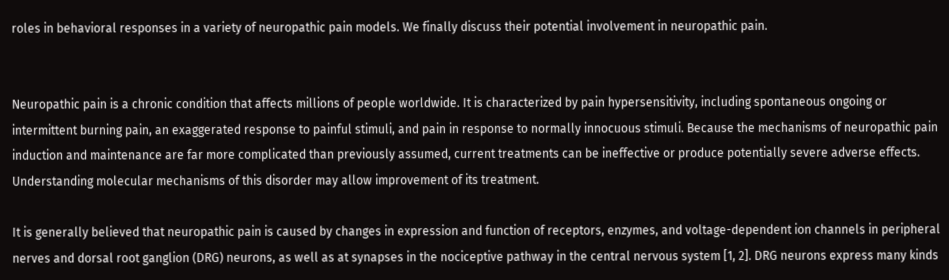roles in behavioral responses in a variety of neuropathic pain models. We finally discuss their potential involvement in neuropathic pain.


Neuropathic pain is a chronic condition that affects millions of people worldwide. It is characterized by pain hypersensitivity, including spontaneous ongoing or intermittent burning pain, an exaggerated response to painful stimuli, and pain in response to normally innocuous stimuli. Because the mechanisms of neuropathic pain induction and maintenance are far more complicated than previously assumed, current treatments can be ineffective or produce potentially severe adverse effects. Understanding molecular mechanisms of this disorder may allow improvement of its treatment.

It is generally believed that neuropathic pain is caused by changes in expression and function of receptors, enzymes, and voltage-dependent ion channels in peripheral nerves and dorsal root ganglion (DRG) neurons, as well as at synapses in the nociceptive pathway in the central nervous system [1, 2]. DRG neurons express many kinds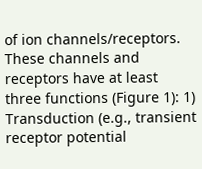of ion channels/receptors. These channels and receptors have at least three functions (Figure 1): 1) Transduction (e.g., transient receptor potential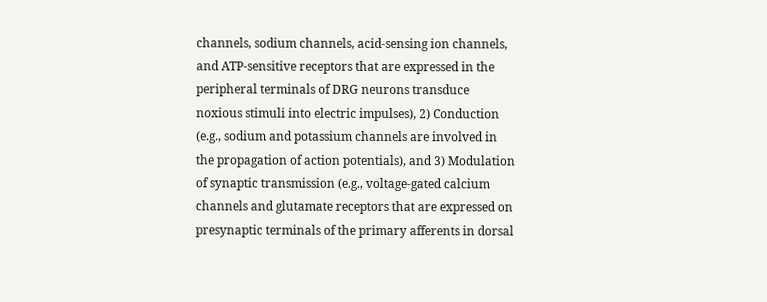channels, sodium channels, acid-sensing ion channels, and ATP-sensitive receptors that are expressed in the peripheral terminals of DRG neurons transduce noxious stimuli into electric impulses), 2) Conduction (e.g., sodium and potassium channels are involved in the propagation of action potentials), and 3) Modulation of synaptic transmission (e.g., voltage-gated calcium channels and glutamate receptors that are expressed on presynaptic terminals of the primary afferents in dorsal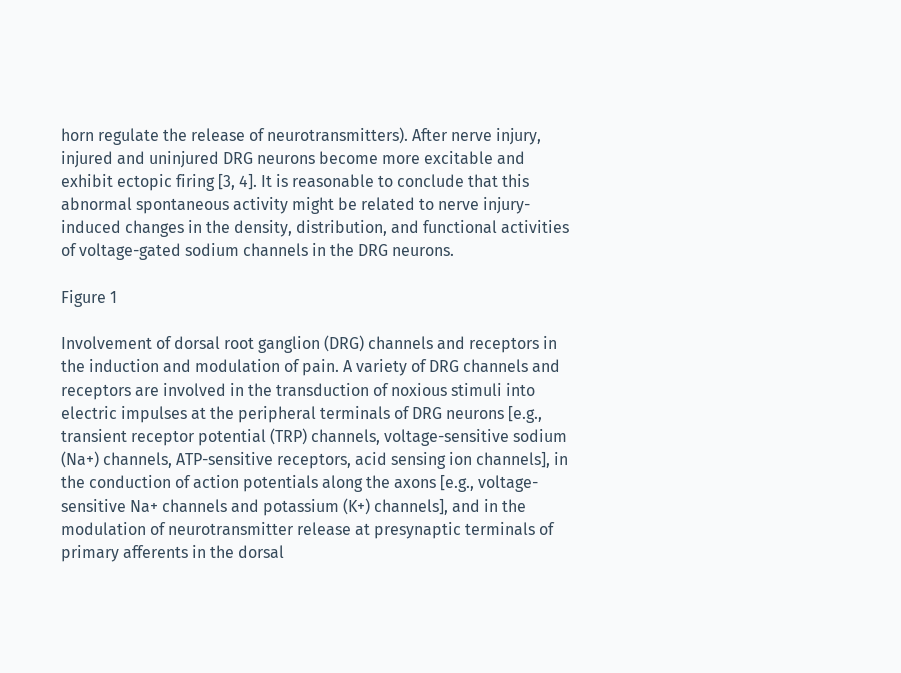horn regulate the release of neurotransmitters). After nerve injury, injured and uninjured DRG neurons become more excitable and exhibit ectopic firing [3, 4]. It is reasonable to conclude that this abnormal spontaneous activity might be related to nerve injury-induced changes in the density, distribution, and functional activities of voltage-gated sodium channels in the DRG neurons.

Figure 1

Involvement of dorsal root ganglion (DRG) channels and receptors in the induction and modulation of pain. A variety of DRG channels and receptors are involved in the transduction of noxious stimuli into electric impulses at the peripheral terminals of DRG neurons [e.g., transient receptor potential (TRP) channels, voltage-sensitive sodium (Na+) channels, ATP-sensitive receptors, acid sensing ion channels], in the conduction of action potentials along the axons [e.g., voltage-sensitive Na+ channels and potassium (K+) channels], and in the modulation of neurotransmitter release at presynaptic terminals of primary afferents in the dorsal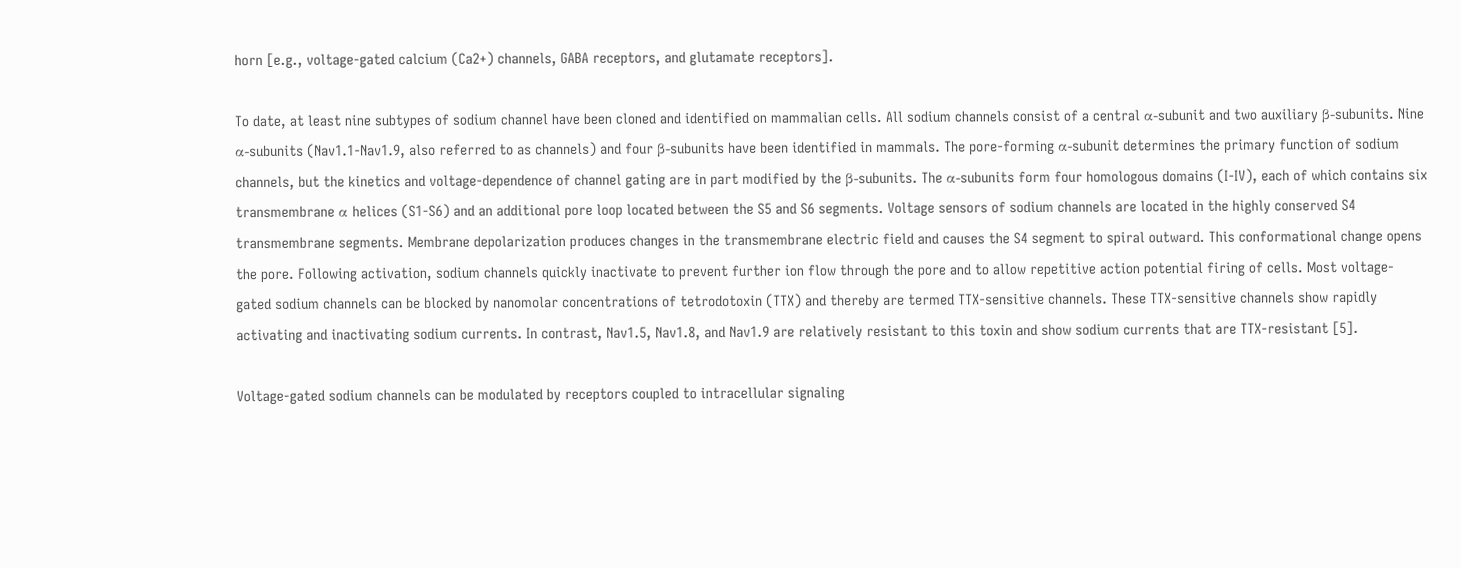horn [e.g., voltage-gated calcium (Ca2+) channels, GABA receptors, and glutamate receptors].

To date, at least nine subtypes of sodium channel have been cloned and identified on mammalian cells. All sodium channels consist of a central α-subunit and two auxiliary β-subunits. Nine α-subunits (Nav1.1-Nav1.9, also referred to as channels) and four β-subunits have been identified in mammals. The pore-forming α-subunit determines the primary function of sodium channels, but the kinetics and voltage-dependence of channel gating are in part modified by the β-subunits. The α-subunits form four homologous domains (I-IV), each of which contains six transmembrane α helices (S1-S6) and an additional pore loop located between the S5 and S6 segments. Voltage sensors of sodium channels are located in the highly conserved S4 transmembrane segments. Membrane depolarization produces changes in the transmembrane electric field and causes the S4 segment to spiral outward. This conformational change opens the pore. Following activation, sodium channels quickly inactivate to prevent further ion flow through the pore and to allow repetitive action potential firing of cells. Most voltage-gated sodium channels can be blocked by nanomolar concentrations of tetrodotoxin (TTX) and thereby are termed TTX-sensitive channels. These TTX-sensitive channels show rapidly activating and inactivating sodium currents. In contrast, Nav1.5, Nav1.8, and Nav1.9 are relatively resistant to this toxin and show sodium currents that are TTX-resistant [5].

Voltage-gated sodium channels can be modulated by receptors coupled to intracellular signaling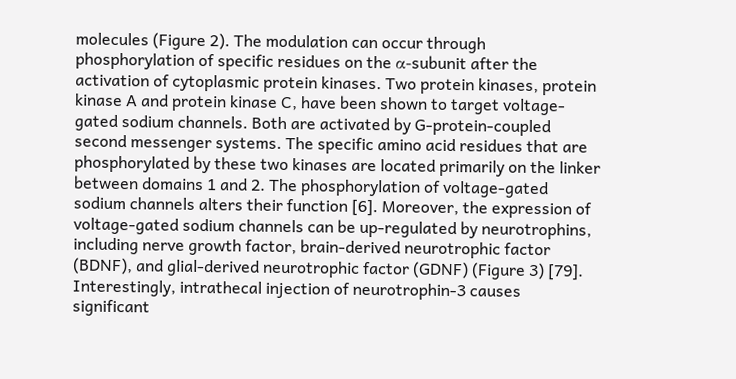molecules (Figure 2). The modulation can occur through phosphorylation of specific residues on the α-subunit after the activation of cytoplasmic protein kinases. Two protein kinases, protein kinase A and protein kinase C, have been shown to target voltage-gated sodium channels. Both are activated by G-protein-coupled second messenger systems. The specific amino acid residues that are phosphorylated by these two kinases are located primarily on the linker between domains 1 and 2. The phosphorylation of voltage-gated sodium channels alters their function [6]. Moreover, the expression of voltage-gated sodium channels can be up-regulated by neurotrophins, including nerve growth factor, brain-derived neurotrophic factor (BDNF), and glial-derived neurotrophic factor (GDNF) (Figure 3) [79]. Interestingly, intrathecal injection of neurotrophin-3 causes significant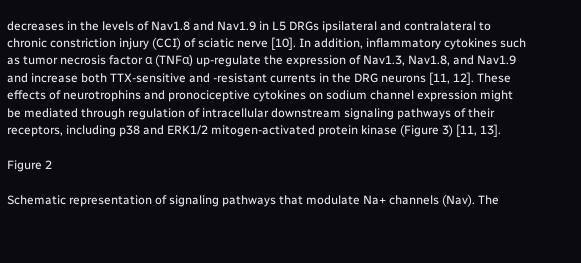decreases in the levels of Nav1.8 and Nav1.9 in L5 DRGs ipsilateral and contralateral to chronic constriction injury (CCI) of sciatic nerve [10]. In addition, inflammatory cytokines such as tumor necrosis factor α (TNFα) up-regulate the expression of Nav1.3, Nav1.8, and Nav1.9 and increase both TTX-sensitive and -resistant currents in the DRG neurons [11, 12]. These effects of neurotrophins and pronociceptive cytokines on sodium channel expression might be mediated through regulation of intracellular downstream signaling pathways of their receptors, including p38 and ERK1/2 mitogen-activated protein kinase (Figure 3) [11, 13].

Figure 2

Schematic representation of signaling pathways that modulate Na+ channels (Nav). The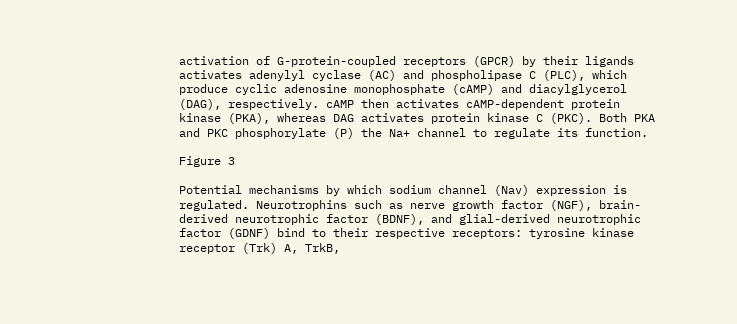activation of G-protein-coupled receptors (GPCR) by their ligands activates adenylyl cyclase (AC) and phospholipase C (PLC), which produce cyclic adenosine monophosphate (cAMP) and diacylglycerol (DAG), respectively. cAMP then activates cAMP-dependent protein kinase (PKA), whereas DAG activates protein kinase C (PKC). Both PKA and PKC phosphorylate (P) the Na+ channel to regulate its function.

Figure 3

Potential mechanisms by which sodium channel (Nav) expression is regulated. Neurotrophins such as nerve growth factor (NGF), brain-derived neurotrophic factor (BDNF), and glial-derived neurotrophic factor (GDNF) bind to their respective receptors: tyrosine kinase receptor (Trk) A, TrkB,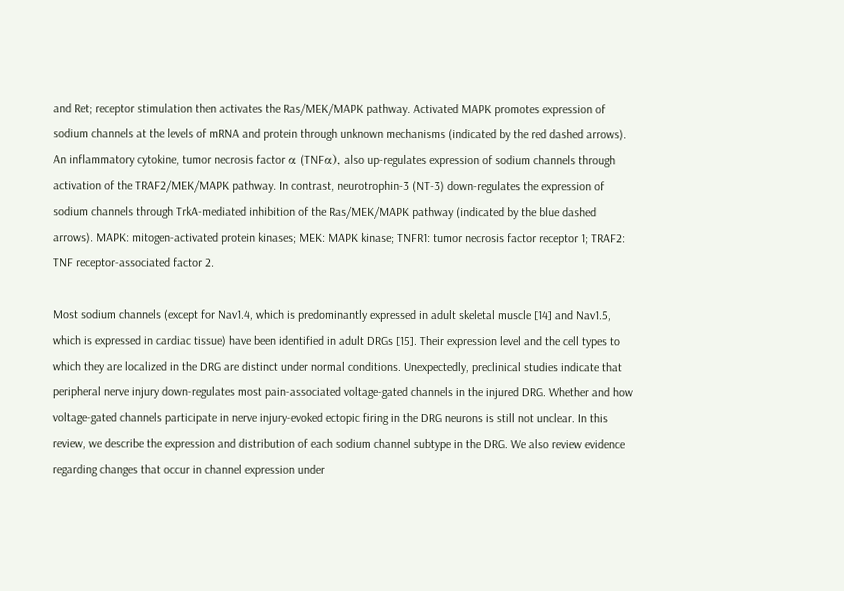and Ret; receptor stimulation then activates the Ras/MEK/MAPK pathway. Activated MAPK promotes expression of sodium channels at the levels of mRNA and protein through unknown mechanisms (indicated by the red dashed arrows). An inflammatory cytokine, tumor necrosis factor α (TNFα), also up-regulates expression of sodium channels through activation of the TRAF2/MEK/MAPK pathway. In contrast, neurotrophin-3 (NT-3) down-regulates the expression of sodium channels through TrkA-mediated inhibition of the Ras/MEK/MAPK pathway (indicated by the blue dashed arrows). MAPK: mitogen-activated protein kinases; MEK: MAPK kinase; TNFR1: tumor necrosis factor receptor 1; TRAF2: TNF receptor-associated factor 2.

Most sodium channels (except for Nav1.4, which is predominantly expressed in adult skeletal muscle [14] and Nav1.5, which is expressed in cardiac tissue) have been identified in adult DRGs [15]. Their expression level and the cell types to which they are localized in the DRG are distinct under normal conditions. Unexpectedly, preclinical studies indicate that peripheral nerve injury down-regulates most pain-associated voltage-gated channels in the injured DRG. Whether and how voltage-gated channels participate in nerve injury-evoked ectopic firing in the DRG neurons is still not unclear. In this review, we describe the expression and distribution of each sodium channel subtype in the DRG. We also review evidence regarding changes that occur in channel expression under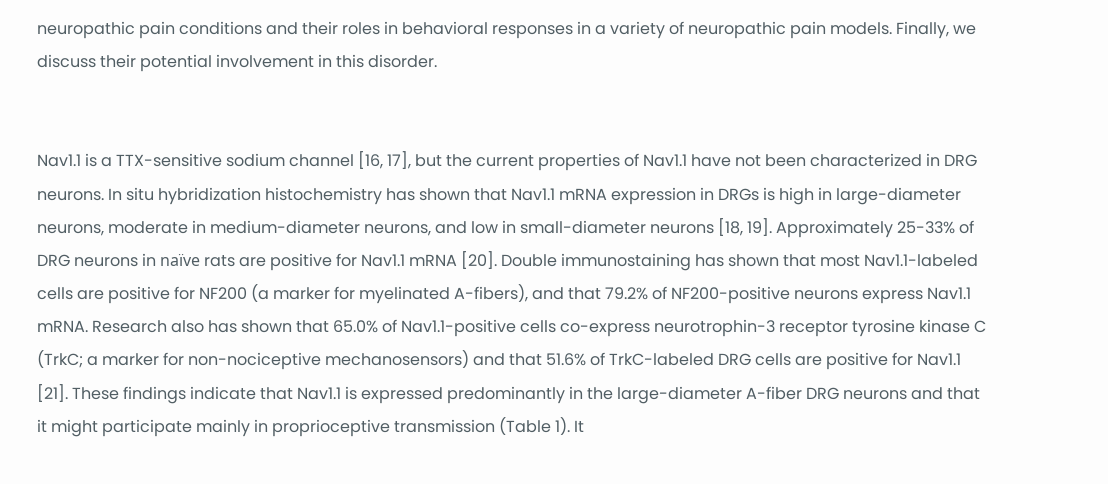neuropathic pain conditions and their roles in behavioral responses in a variety of neuropathic pain models. Finally, we discuss their potential involvement in this disorder.


Nav1.1 is a TTX-sensitive sodium channel [16, 17], but the current properties of Nav1.1 have not been characterized in DRG neurons. In situ hybridization histochemistry has shown that Nav1.1 mRNA expression in DRGs is high in large-diameter neurons, moderate in medium-diameter neurons, and low in small-diameter neurons [18, 19]. Approximately 25-33% of DRG neurons in naïve rats are positive for Nav1.1 mRNA [20]. Double immunostaining has shown that most Nav1.1-labeled cells are positive for NF200 (a marker for myelinated A-fibers), and that 79.2% of NF200-positive neurons express Nav1.1 mRNA. Research also has shown that 65.0% of Nav1.1-positive cells co-express neurotrophin-3 receptor tyrosine kinase C (TrkC; a marker for non-nociceptive mechanosensors) and that 51.6% of TrkC-labeled DRG cells are positive for Nav1.1 [21]. These findings indicate that Nav1.1 is expressed predominantly in the large-diameter A-fiber DRG neurons and that it might participate mainly in proprioceptive transmission (Table 1). It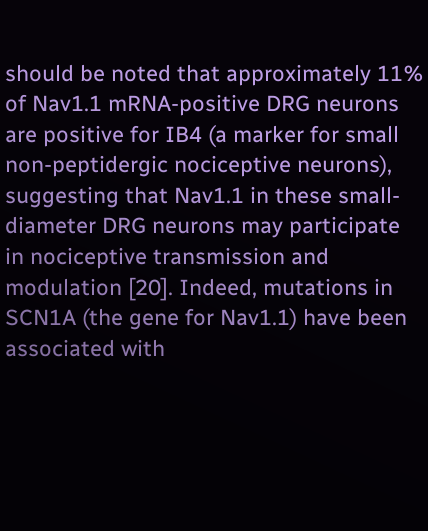should be noted that approximately 11% of Nav1.1 mRNA-positive DRG neurons are positive for IB4 (a marker for small non-peptidergic nociceptive neurons), suggesting that Nav1.1 in these small-diameter DRG neurons may participate in nociceptive transmission and modulation [20]. Indeed, mutations in SCN1A (the gene for Nav1.1) have been associated with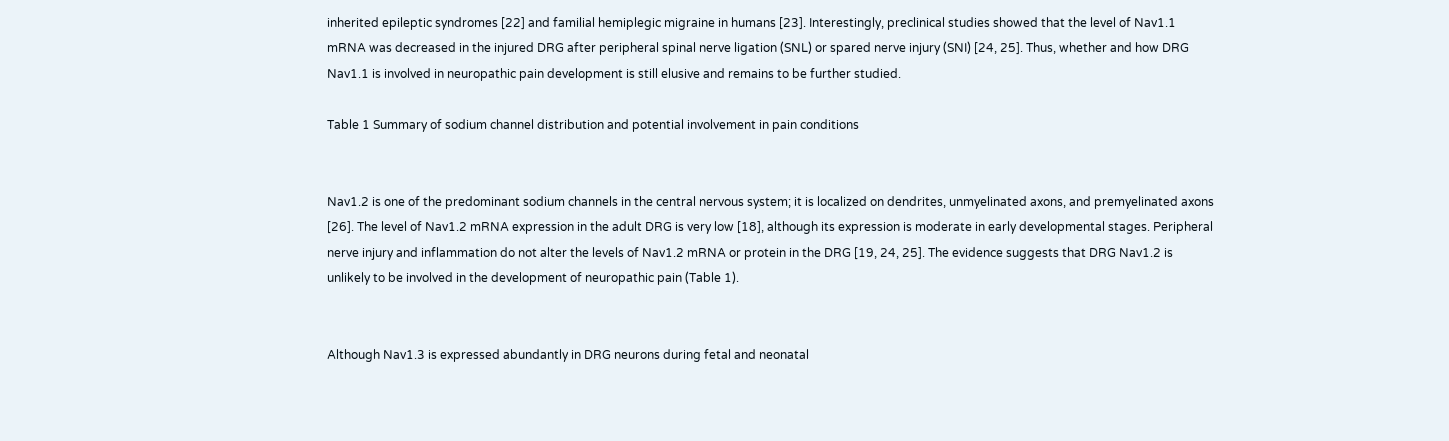inherited epileptic syndromes [22] and familial hemiplegic migraine in humans [23]. Interestingly, preclinical studies showed that the level of Nav1.1 mRNA was decreased in the injured DRG after peripheral spinal nerve ligation (SNL) or spared nerve injury (SNI) [24, 25]. Thus, whether and how DRG Nav1.1 is involved in neuropathic pain development is still elusive and remains to be further studied.

Table 1 Summary of sodium channel distribution and potential involvement in pain conditions


Nav1.2 is one of the predominant sodium channels in the central nervous system; it is localized on dendrites, unmyelinated axons, and premyelinated axons [26]. The level of Nav1.2 mRNA expression in the adult DRG is very low [18], although its expression is moderate in early developmental stages. Peripheral nerve injury and inflammation do not alter the levels of Nav1.2 mRNA or protein in the DRG [19, 24, 25]. The evidence suggests that DRG Nav1.2 is unlikely to be involved in the development of neuropathic pain (Table 1).


Although Nav1.3 is expressed abundantly in DRG neurons during fetal and neonatal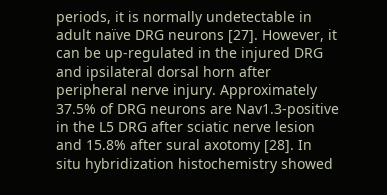periods, it is normally undetectable in adult naïve DRG neurons [27]. However, it can be up-regulated in the injured DRG and ipsilateral dorsal horn after peripheral nerve injury. Approximately 37.5% of DRG neurons are Nav1.3-positive in the L5 DRG after sciatic nerve lesion and 15.8% after sural axotomy [28]. In situ hybridization histochemistry showed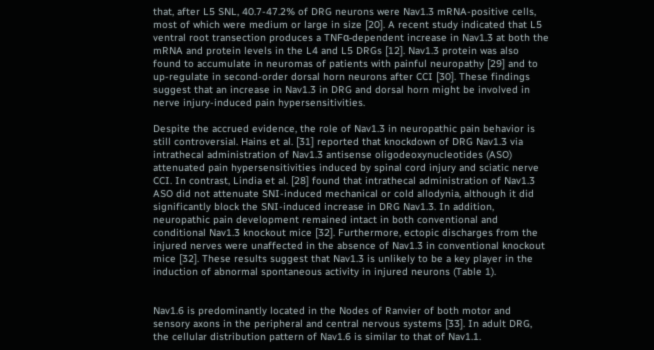that, after L5 SNL, 40.7-47.2% of DRG neurons were Nav1.3 mRNA-positive cells, most of which were medium or large in size [20]. A recent study indicated that L5 ventral root transection produces a TNFα-dependent increase in Nav1.3 at both the mRNA and protein levels in the L4 and L5 DRGs [12]. Nav1.3 protein was also found to accumulate in neuromas of patients with painful neuropathy [29] and to up-regulate in second-order dorsal horn neurons after CCI [30]. These findings suggest that an increase in Nav1.3 in DRG and dorsal horn might be involved in nerve injury-induced pain hypersensitivities.

Despite the accrued evidence, the role of Nav1.3 in neuropathic pain behavior is still controversial. Hains et al. [31] reported that knockdown of DRG Nav1.3 via intrathecal administration of Nav1.3 antisense oligodeoxynucleotides (ASO) attenuated pain hypersensitivities induced by spinal cord injury and sciatic nerve CCI. In contrast, Lindia et al. [28] found that intrathecal administration of Nav1.3 ASO did not attenuate SNI-induced mechanical or cold allodynia, although it did significantly block the SNI-induced increase in DRG Nav1.3. In addition, neuropathic pain development remained intact in both conventional and conditional Nav1.3 knockout mice [32]. Furthermore, ectopic discharges from the injured nerves were unaffected in the absence of Nav1.3 in conventional knockout mice [32]. These results suggest that Nav1.3 is unlikely to be a key player in the induction of abnormal spontaneous activity in injured neurons (Table 1).


Nav1.6 is predominantly located in the Nodes of Ranvier of both motor and sensory axons in the peripheral and central nervous systems [33]. In adult DRG, the cellular distribution pattern of Nav1.6 is similar to that of Nav1.1.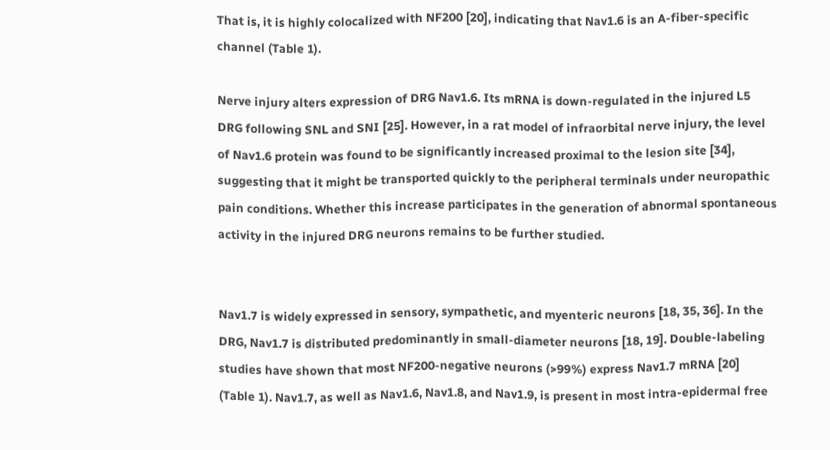That is, it is highly colocalized with NF200 [20], indicating that Nav1.6 is an A-fiber-specific channel (Table 1).

Nerve injury alters expression of DRG Nav1.6. Its mRNA is down-regulated in the injured L5 DRG following SNL and SNI [25]. However, in a rat model of infraorbital nerve injury, the level of Nav1.6 protein was found to be significantly increased proximal to the lesion site [34], suggesting that it might be transported quickly to the peripheral terminals under neuropathic pain conditions. Whether this increase participates in the generation of abnormal spontaneous activity in the injured DRG neurons remains to be further studied.


Nav1.7 is widely expressed in sensory, sympathetic, and myenteric neurons [18, 35, 36]. In the DRG, Nav1.7 is distributed predominantly in small-diameter neurons [18, 19]. Double-labeling studies have shown that most NF200-negative neurons (>99%) express Nav1.7 mRNA [20] (Table 1). Nav1.7, as well as Nav1.6, Nav1.8, and Nav1.9, is present in most intra-epidermal free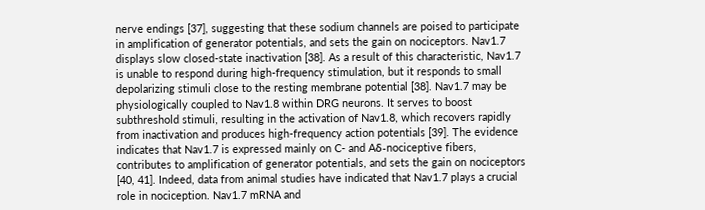nerve endings [37], suggesting that these sodium channels are poised to participate in amplification of generator potentials, and sets the gain on nociceptors. Nav1.7 displays slow closed-state inactivation [38]. As a result of this characteristic, Nav1.7 is unable to respond during high-frequency stimulation, but it responds to small depolarizing stimuli close to the resting membrane potential [38]. Nav1.7 may be physiologically coupled to Nav1.8 within DRG neurons. It serves to boost subthreshold stimuli, resulting in the activation of Nav1.8, which recovers rapidly from inactivation and produces high-frequency action potentials [39]. The evidence indicates that Nav1.7 is expressed mainly on C- and Aδ-nociceptive fibers, contributes to amplification of generator potentials, and sets the gain on nociceptors [40, 41]. Indeed, data from animal studies have indicated that Nav1.7 plays a crucial role in nociception. Nav1.7 mRNA and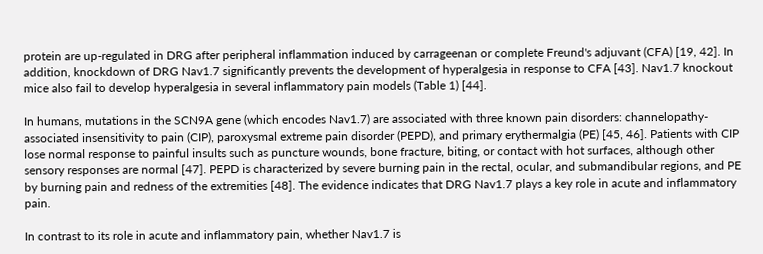protein are up-regulated in DRG after peripheral inflammation induced by carrageenan or complete Freund's adjuvant (CFA) [19, 42]. In addition, knockdown of DRG Nav1.7 significantly prevents the development of hyperalgesia in response to CFA [43]. Nav1.7 knockout mice also fail to develop hyperalgesia in several inflammatory pain models (Table 1) [44].

In humans, mutations in the SCN9A gene (which encodes Nav1.7) are associated with three known pain disorders: channelopathy-associated insensitivity to pain (CIP), paroxysmal extreme pain disorder (PEPD), and primary erythermalgia (PE) [45, 46]. Patients with CIP lose normal response to painful insults such as puncture wounds, bone fracture, biting, or contact with hot surfaces, although other sensory responses are normal [47]. PEPD is characterized by severe burning pain in the rectal, ocular, and submandibular regions, and PE by burning pain and redness of the extremities [48]. The evidence indicates that DRG Nav1.7 plays a key role in acute and inflammatory pain.

In contrast to its role in acute and inflammatory pain, whether Nav1.7 is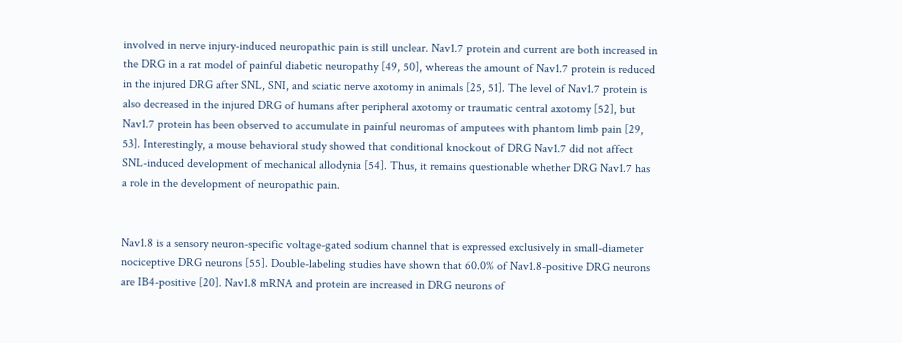involved in nerve injury-induced neuropathic pain is still unclear. Nav1.7 protein and current are both increased in the DRG in a rat model of painful diabetic neuropathy [49, 50], whereas the amount of Nav1.7 protein is reduced in the injured DRG after SNL, SNI, and sciatic nerve axotomy in animals [25, 51]. The level of Nav1.7 protein is also decreased in the injured DRG of humans after peripheral axotomy or traumatic central axotomy [52], but Nav1.7 protein has been observed to accumulate in painful neuromas of amputees with phantom limb pain [29, 53]. Interestingly, a mouse behavioral study showed that conditional knockout of DRG Nav1.7 did not affect SNL-induced development of mechanical allodynia [54]. Thus, it remains questionable whether DRG Nav1.7 has a role in the development of neuropathic pain.


Nav1.8 is a sensory neuron-specific voltage-gated sodium channel that is expressed exclusively in small-diameter nociceptive DRG neurons [55]. Double-labeling studies have shown that 60.0% of Nav1.8-positive DRG neurons are IB4-positive [20]. Nav1.8 mRNA and protein are increased in DRG neurons of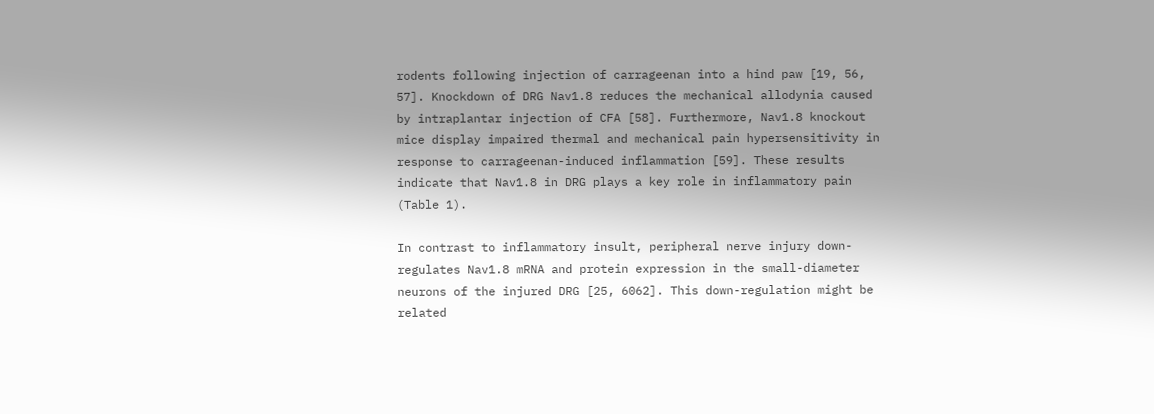rodents following injection of carrageenan into a hind paw [19, 56, 57]. Knockdown of DRG Nav1.8 reduces the mechanical allodynia caused by intraplantar injection of CFA [58]. Furthermore, Nav1.8 knockout mice display impaired thermal and mechanical pain hypersensitivity in response to carrageenan-induced inflammation [59]. These results indicate that Nav1.8 in DRG plays a key role in inflammatory pain (Table 1).

In contrast to inflammatory insult, peripheral nerve injury down-regulates Nav1.8 mRNA and protein expression in the small-diameter neurons of the injured DRG [25, 6062]. This down-regulation might be related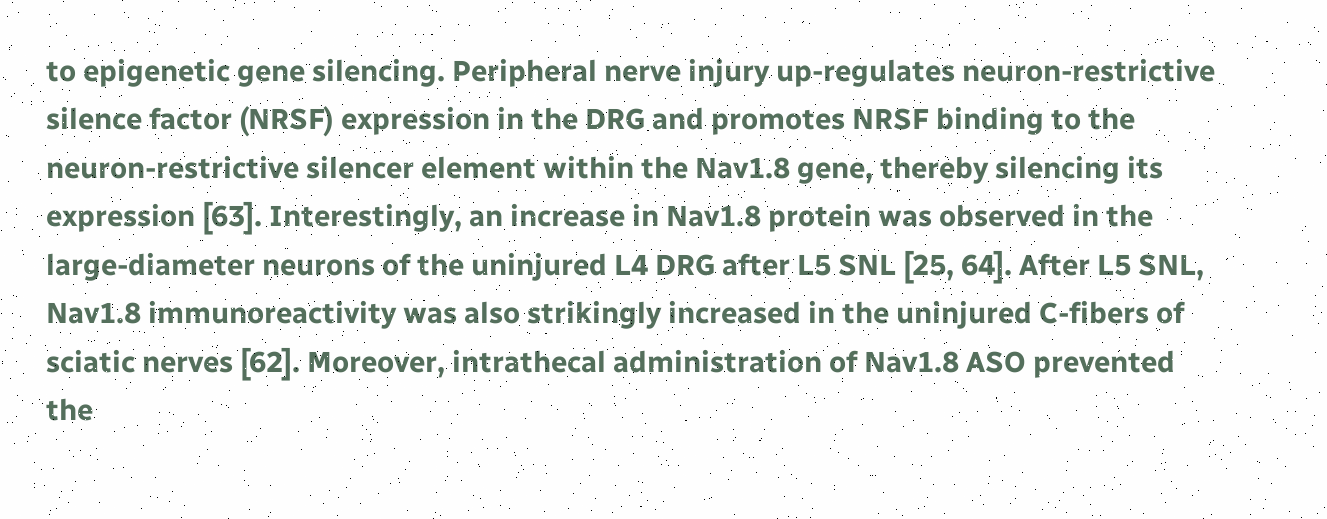to epigenetic gene silencing. Peripheral nerve injury up-regulates neuron-restrictive silence factor (NRSF) expression in the DRG and promotes NRSF binding to the neuron-restrictive silencer element within the Nav1.8 gene, thereby silencing its expression [63]. Interestingly, an increase in Nav1.8 protein was observed in the large-diameter neurons of the uninjured L4 DRG after L5 SNL [25, 64]. After L5 SNL, Nav1.8 immunoreactivity was also strikingly increased in the uninjured C-fibers of sciatic nerves [62]. Moreover, intrathecal administration of Nav1.8 ASO prevented the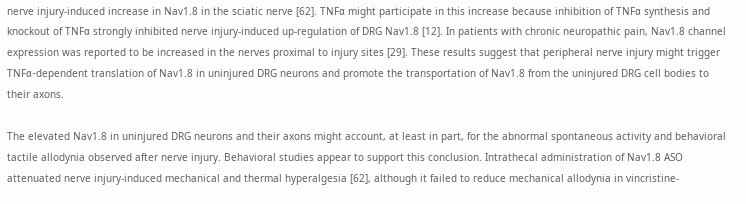nerve injury-induced increase in Nav1.8 in the sciatic nerve [62]. TNFα might participate in this increase because inhibition of TNFα synthesis and knockout of TNFα strongly inhibited nerve injury-induced up-regulation of DRG Nav1.8 [12]. In patients with chronic neuropathic pain, Nav1.8 channel expression was reported to be increased in the nerves proximal to injury sites [29]. These results suggest that peripheral nerve injury might trigger TNFα-dependent translation of Nav1.8 in uninjured DRG neurons and promote the transportation of Nav1.8 from the uninjured DRG cell bodies to their axons.

The elevated Nav1.8 in uninjured DRG neurons and their axons might account, at least in part, for the abnormal spontaneous activity and behavioral tactile allodynia observed after nerve injury. Behavioral studies appear to support this conclusion. Intrathecal administration of Nav1.8 ASO attenuated nerve injury-induced mechanical and thermal hyperalgesia [62], although it failed to reduce mechanical allodynia in vincristine-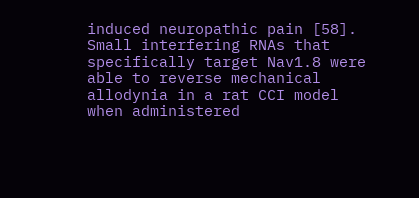induced neuropathic pain [58]. Small interfering RNAs that specifically target Nav1.8 were able to reverse mechanical allodynia in a rat CCI model when administered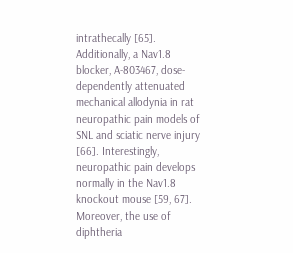intrathecally [65]. Additionally, a Nav1.8 blocker, A-803467, dose-dependently attenuated mechanical allodynia in rat neuropathic pain models of SNL and sciatic nerve injury [66]. Interestingly, neuropathic pain develops normally in the Nav1.8 knockout mouse [59, 67]. Moreover, the use of diphtheria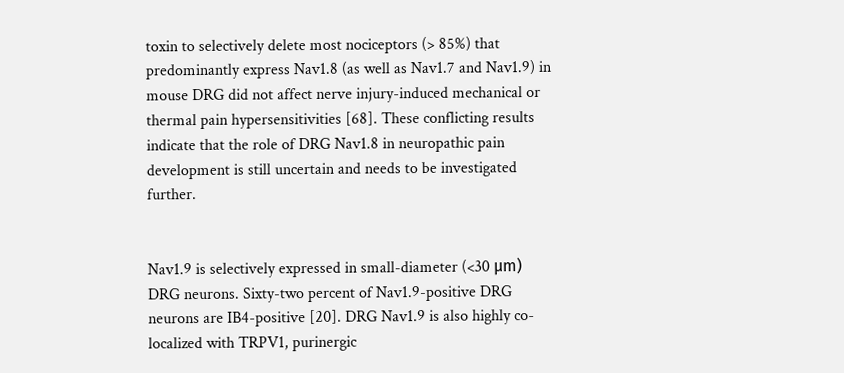toxin to selectively delete most nociceptors (> 85%) that predominantly express Nav1.8 (as well as Nav1.7 and Nav1.9) in mouse DRG did not affect nerve injury-induced mechanical or thermal pain hypersensitivities [68]. These conflicting results indicate that the role of DRG Nav1.8 in neuropathic pain development is still uncertain and needs to be investigated further.


Nav1.9 is selectively expressed in small-diameter (<30 μm) DRG neurons. Sixty-two percent of Nav1.9-positive DRG neurons are IB4-positive [20]. DRG Nav1.9 is also highly co-localized with TRPV1, purinergic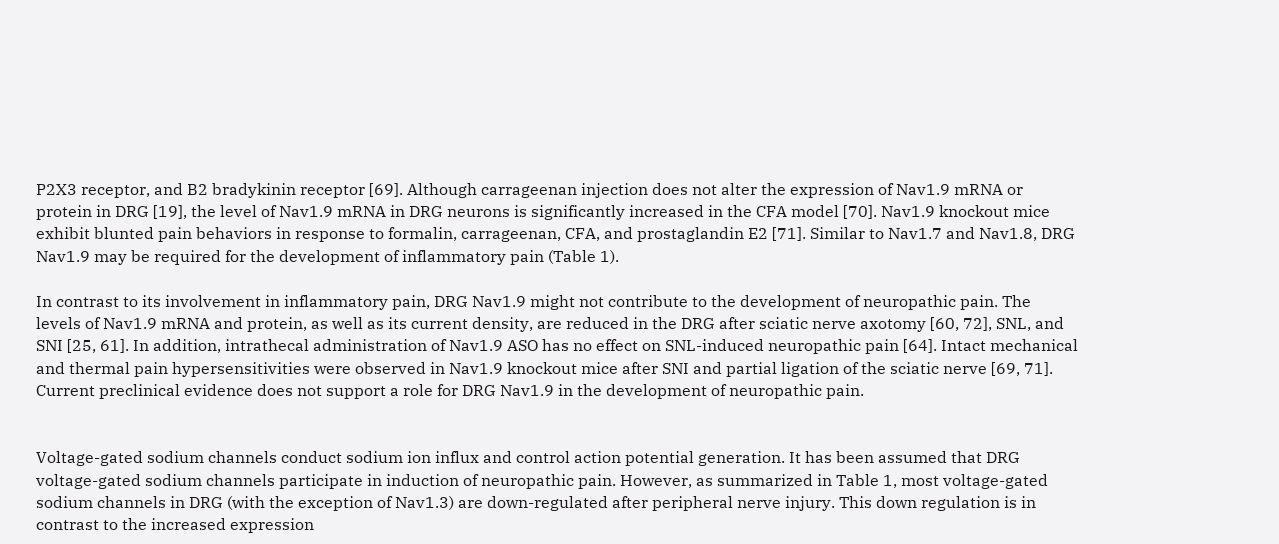P2X3 receptor, and B2 bradykinin receptor [69]. Although carrageenan injection does not alter the expression of Nav1.9 mRNA or protein in DRG [19], the level of Nav1.9 mRNA in DRG neurons is significantly increased in the CFA model [70]. Nav1.9 knockout mice exhibit blunted pain behaviors in response to formalin, carrageenan, CFA, and prostaglandin E2 [71]. Similar to Nav1.7 and Nav1.8, DRG Nav1.9 may be required for the development of inflammatory pain (Table 1).

In contrast to its involvement in inflammatory pain, DRG Nav1.9 might not contribute to the development of neuropathic pain. The levels of Nav1.9 mRNA and protein, as well as its current density, are reduced in the DRG after sciatic nerve axotomy [60, 72], SNL, and SNI [25, 61]. In addition, intrathecal administration of Nav1.9 ASO has no effect on SNL-induced neuropathic pain [64]. Intact mechanical and thermal pain hypersensitivities were observed in Nav1.9 knockout mice after SNI and partial ligation of the sciatic nerve [69, 71]. Current preclinical evidence does not support a role for DRG Nav1.9 in the development of neuropathic pain.


Voltage-gated sodium channels conduct sodium ion influx and control action potential generation. It has been assumed that DRG voltage-gated sodium channels participate in induction of neuropathic pain. However, as summarized in Table 1, most voltage-gated sodium channels in DRG (with the exception of Nav1.3) are down-regulated after peripheral nerve injury. This down regulation is in contrast to the increased expression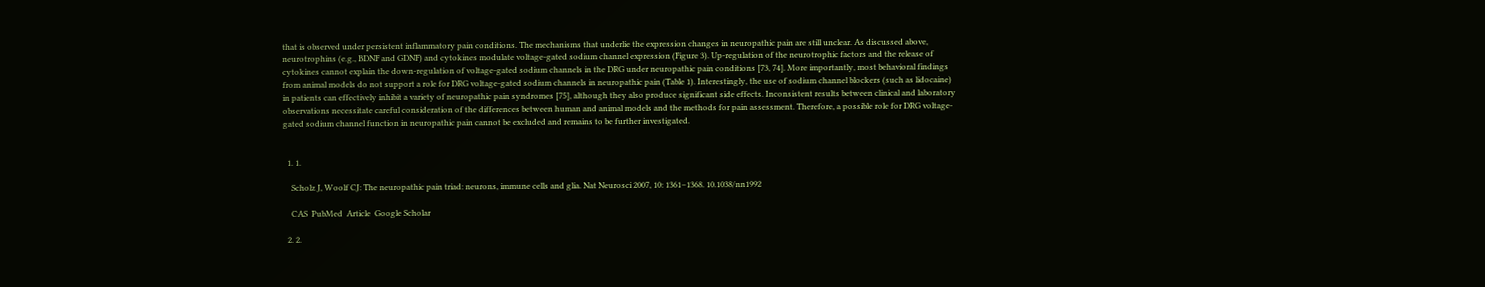that is observed under persistent inflammatory pain conditions. The mechanisms that underlie the expression changes in neuropathic pain are still unclear. As discussed above, neurotrophins (e.g., BDNF and GDNF) and cytokines modulate voltage-gated sodium channel expression (Figure 3). Up-regulation of the neurotrophic factors and the release of cytokines cannot explain the down-regulation of voltage-gated sodium channels in the DRG under neuropathic pain conditions [73, 74]. More importantly, most behavioral findings from animal models do not support a role for DRG voltage-gated sodium channels in neuropathic pain (Table 1). Interestingly, the use of sodium channel blockers (such as lidocaine) in patients can effectively inhibit a variety of neuropathic pain syndromes [75], although they also produce significant side effects. Inconsistent results between clinical and laboratory observations necessitate careful consideration of the differences between human and animal models and the methods for pain assessment. Therefore, a possible role for DRG voltage-gated sodium channel function in neuropathic pain cannot be excluded and remains to be further investigated.


  1. 1.

    Scholz J, Woolf CJ: The neuropathic pain triad: neurons, immune cells and glia. Nat Neurosci 2007, 10: 1361–1368. 10.1038/nn1992

    CAS  PubMed  Article  Google Scholar

  2. 2.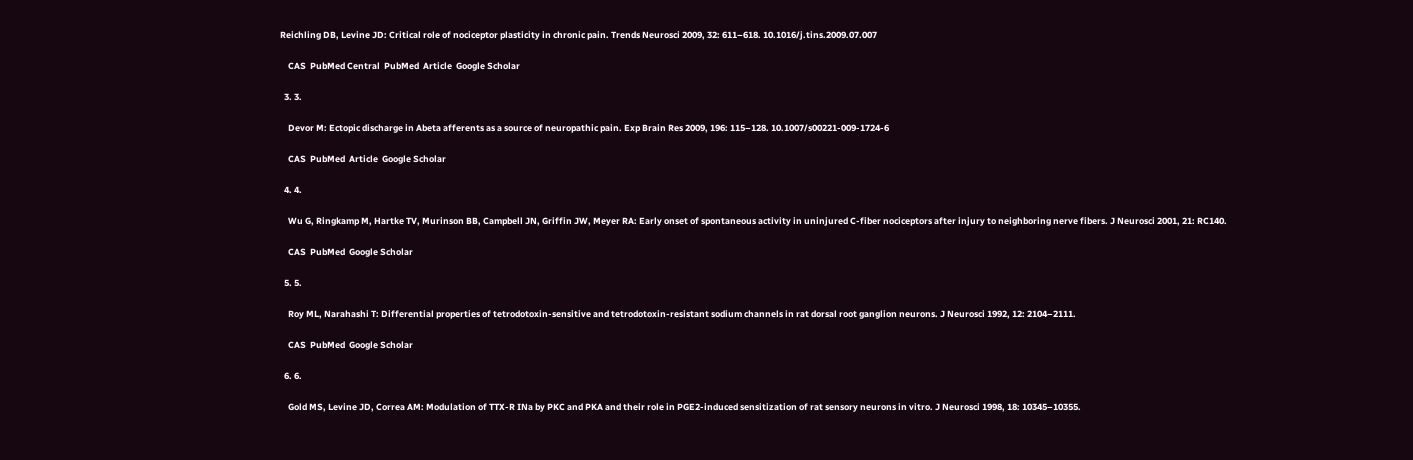Reichling DB, Levine JD: Critical role of nociceptor plasticity in chronic pain. Trends Neurosci 2009, 32: 611–618. 10.1016/j.tins.2009.07.007

    CAS  PubMed Central  PubMed  Article  Google Scholar

  3. 3.

    Devor M: Ectopic discharge in Abeta afferents as a source of neuropathic pain. Exp Brain Res 2009, 196: 115–128. 10.1007/s00221-009-1724-6

    CAS  PubMed  Article  Google Scholar

  4. 4.

    Wu G, Ringkamp M, Hartke TV, Murinson BB, Campbell JN, Griffin JW, Meyer RA: Early onset of spontaneous activity in uninjured C-fiber nociceptors after injury to neighboring nerve fibers. J Neurosci 2001, 21: RC140.

    CAS  PubMed  Google Scholar

  5. 5.

    Roy ML, Narahashi T: Differential properties of tetrodotoxin-sensitive and tetrodotoxin-resistant sodium channels in rat dorsal root ganglion neurons. J Neurosci 1992, 12: 2104–2111.

    CAS  PubMed  Google Scholar

  6. 6.

    Gold MS, Levine JD, Correa AM: Modulation of TTX-R INa by PKC and PKA and their role in PGE2-induced sensitization of rat sensory neurons in vitro. J Neurosci 1998, 18: 10345–10355.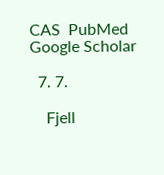CAS  PubMed  Google Scholar

  7. 7.

    Fjell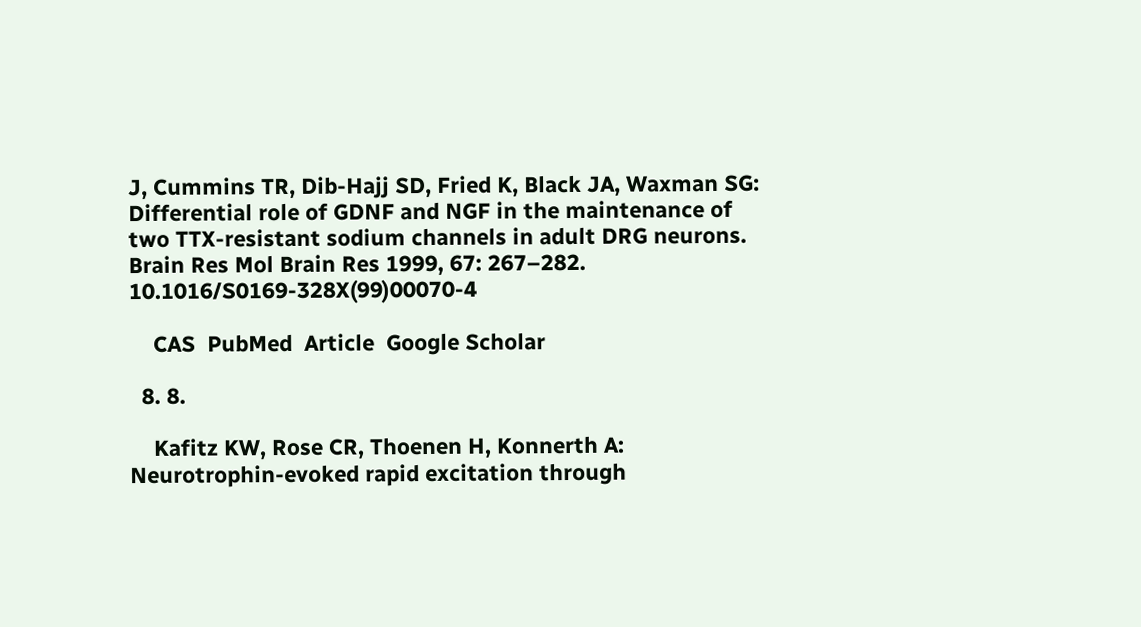J, Cummins TR, Dib-Hajj SD, Fried K, Black JA, Waxman SG: Differential role of GDNF and NGF in the maintenance of two TTX-resistant sodium channels in adult DRG neurons. Brain Res Mol Brain Res 1999, 67: 267–282. 10.1016/S0169-328X(99)00070-4

    CAS  PubMed  Article  Google Scholar

  8. 8.

    Kafitz KW, Rose CR, Thoenen H, Konnerth A: Neurotrophin-evoked rapid excitation through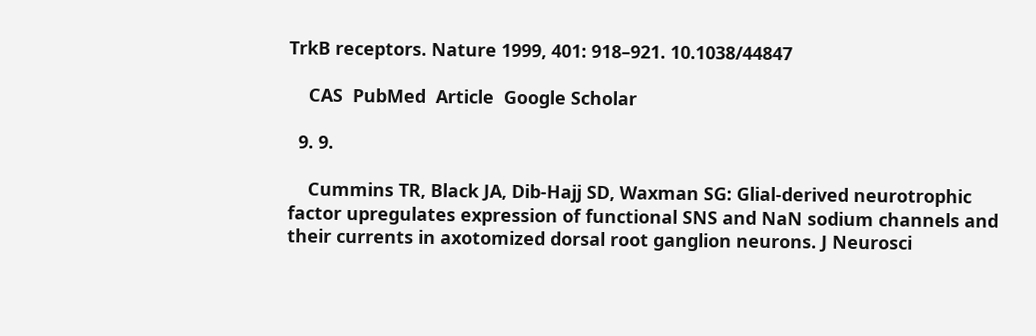TrkB receptors. Nature 1999, 401: 918–921. 10.1038/44847

    CAS  PubMed  Article  Google Scholar

  9. 9.

    Cummins TR, Black JA, Dib-Hajj SD, Waxman SG: Glial-derived neurotrophic factor upregulates expression of functional SNS and NaN sodium channels and their currents in axotomized dorsal root ganglion neurons. J Neurosci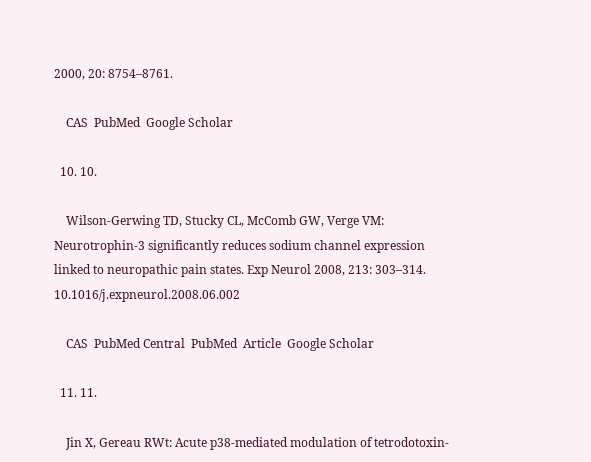2000, 20: 8754–8761.

    CAS  PubMed  Google Scholar

  10. 10.

    Wilson-Gerwing TD, Stucky CL, McComb GW, Verge VM: Neurotrophin-3 significantly reduces sodium channel expression linked to neuropathic pain states. Exp Neurol 2008, 213: 303–314. 10.1016/j.expneurol.2008.06.002

    CAS  PubMed Central  PubMed  Article  Google Scholar

  11. 11.

    Jin X, Gereau RWt: Acute p38-mediated modulation of tetrodotoxin-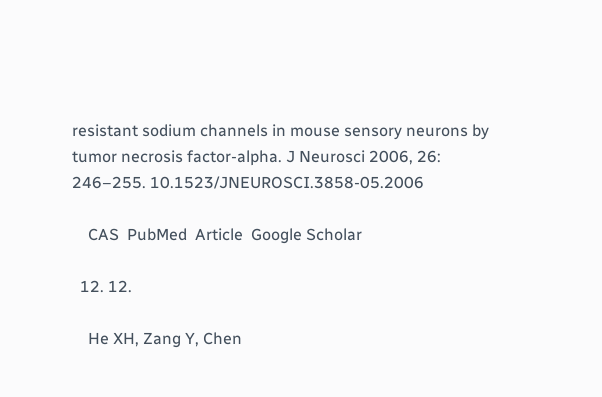resistant sodium channels in mouse sensory neurons by tumor necrosis factor-alpha. J Neurosci 2006, 26: 246–255. 10.1523/JNEUROSCI.3858-05.2006

    CAS  PubMed  Article  Google Scholar

  12. 12.

    He XH, Zang Y, Chen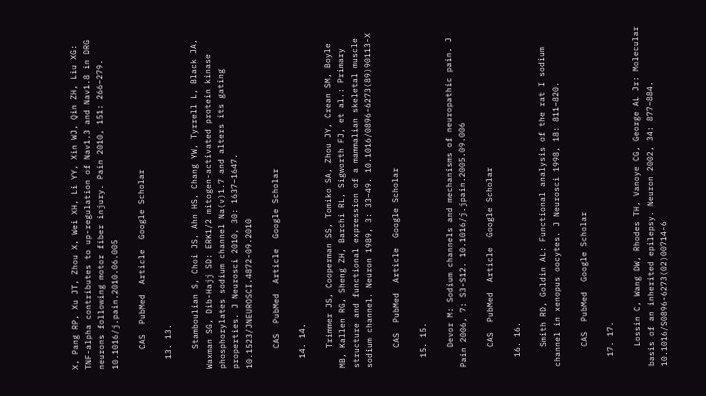X, Pang RP, Xu JT, Zhou X, Wei XH, Li YY, Xin WJ, Qin ZH, Liu XG: TNF-alpha contributes to up-regulation of Nav1.3 and Nav1.8 in DRG neurons following motor fiber injury. Pain 2010, 151: 266–279. 10.1016/j.pain.2010.06.005

    CAS  PubMed  Article  Google Scholar

  13. 13.

    Stamboulian S, Choi JS, Ahn HS, Chang YW, Tyrrell L, Black JA, Waxman SG, Dib-Hajj SD: ERK1/2 mitogen-activated protein kinase phosphorylates sodium channel Na(v)1.7 and alters its gating properties. J Neurosci 2010, 30: 1637–1647. 10.1523/JNEUROSCI.4872-09.2010

    CAS  PubMed  Article  Google Scholar

  14. 14.

    Trimmer JS, Cooperman SS, Tomiko SA, Zhou JY, Crean SM, Boyle MB, Kallen RG, Sheng ZH, Barchi RL, Sigworth FJ, et al.: Primary structure and functional expression of a mammalian skeletal muscle sodium channel. Neuron 1989, 3: 33–49. 10.1016/0896-6273(89)90113-X

    CAS  PubMed  Article  Google Scholar

  15. 15.

    Devor M: Sodium channels and mechanisms of neuropathic pain. J Pain 2006, 7: S3-S12. 10.1016/j.jpain.2005.09.006

    CAS  PubMed  Article  Google Scholar

  16. 16.

    Smith RD, Goldin AL: Functional analysis of the rat I sodium channel in xenopus oocytes. J Neurosci 1998, 18: 811–820.

    CAS  PubMed  Google Scholar

  17. 17.

    Lossin C, Wang DW, Rhodes TH, Vanoye CG, George AL Jr: Molecular basis of an inherited epilepsy. Neuron 2002, 34: 877–884. 10.1016/S0896-6273(02)00714-6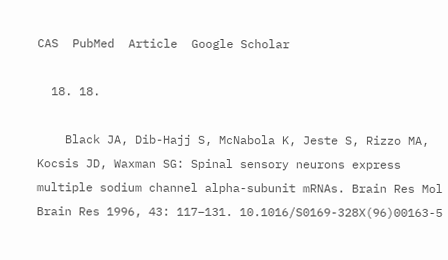CAS  PubMed  Article  Google Scholar

  18. 18.

    Black JA, Dib-Hajj S, McNabola K, Jeste S, Rizzo MA, Kocsis JD, Waxman SG: Spinal sensory neurons express multiple sodium channel alpha-subunit mRNAs. Brain Res Mol Brain Res 1996, 43: 117–131. 10.1016/S0169-328X(96)00163-5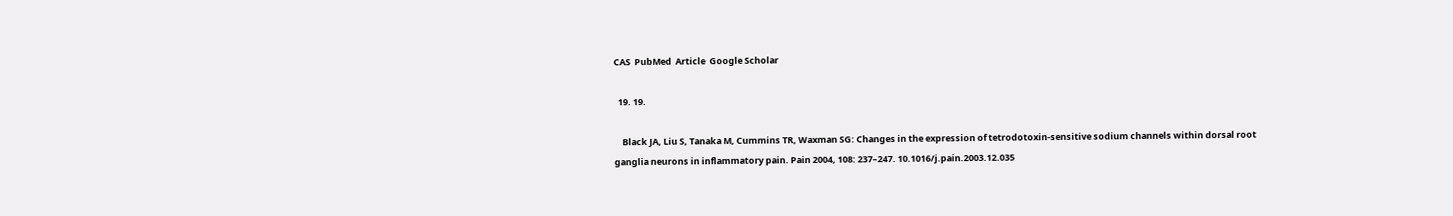CAS  PubMed  Article  Google Scholar

  19. 19.

    Black JA, Liu S, Tanaka M, Cummins TR, Waxman SG: Changes in the expression of tetrodotoxin-sensitive sodium channels within dorsal root ganglia neurons in inflammatory pain. Pain 2004, 108: 237–247. 10.1016/j.pain.2003.12.035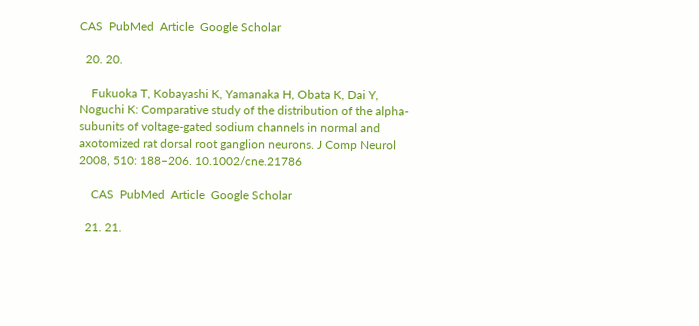CAS  PubMed  Article  Google Scholar

  20. 20.

    Fukuoka T, Kobayashi K, Yamanaka H, Obata K, Dai Y, Noguchi K: Comparative study of the distribution of the alpha-subunits of voltage-gated sodium channels in normal and axotomized rat dorsal root ganglion neurons. J Comp Neurol 2008, 510: 188–206. 10.1002/cne.21786

    CAS  PubMed  Article  Google Scholar

  21. 21.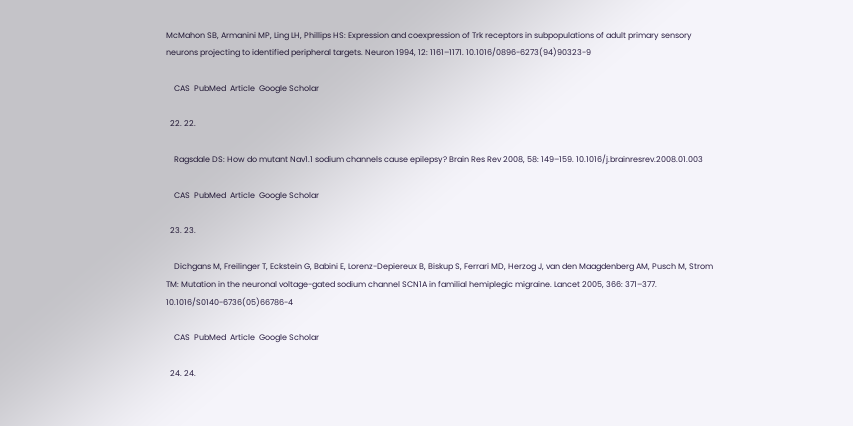McMahon SB, Armanini MP, Ling LH, Phillips HS: Expression and coexpression of Trk receptors in subpopulations of adult primary sensory neurons projecting to identified peripheral targets. Neuron 1994, 12: 1161–1171. 10.1016/0896-6273(94)90323-9

    CAS  PubMed  Article  Google Scholar

  22. 22.

    Ragsdale DS: How do mutant Nav1.1 sodium channels cause epilepsy? Brain Res Rev 2008, 58: 149–159. 10.1016/j.brainresrev.2008.01.003

    CAS  PubMed  Article  Google Scholar

  23. 23.

    Dichgans M, Freilinger T, Eckstein G, Babini E, Lorenz-Depiereux B, Biskup S, Ferrari MD, Herzog J, van den Maagdenberg AM, Pusch M, Strom TM: Mutation in the neuronal voltage-gated sodium channel SCN1A in familial hemiplegic migraine. Lancet 2005, 366: 371–377. 10.1016/S0140-6736(05)66786-4

    CAS  PubMed  Article  Google Scholar

  24. 24.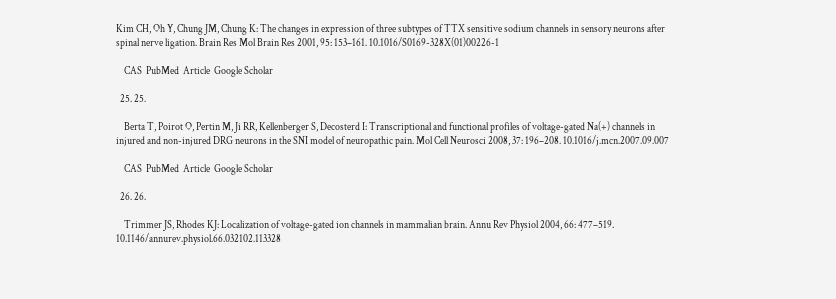Kim CH, Oh Y, Chung JM, Chung K: The changes in expression of three subtypes of TTX sensitive sodium channels in sensory neurons after spinal nerve ligation. Brain Res Mol Brain Res 2001, 95: 153–161. 10.1016/S0169-328X(01)00226-1

    CAS  PubMed  Article  Google Scholar

  25. 25.

    Berta T, Poirot O, Pertin M, Ji RR, Kellenberger S, Decosterd I: Transcriptional and functional profiles of voltage-gated Na(+) channels in injured and non-injured DRG neurons in the SNI model of neuropathic pain. Mol Cell Neurosci 2008, 37: 196–208. 10.1016/j.mcn.2007.09.007

    CAS  PubMed  Article  Google Scholar

  26. 26.

    Trimmer JS, Rhodes KJ: Localization of voltage-gated ion channels in mammalian brain. Annu Rev Physiol 2004, 66: 477–519. 10.1146/annurev.physiol.66.032102.113328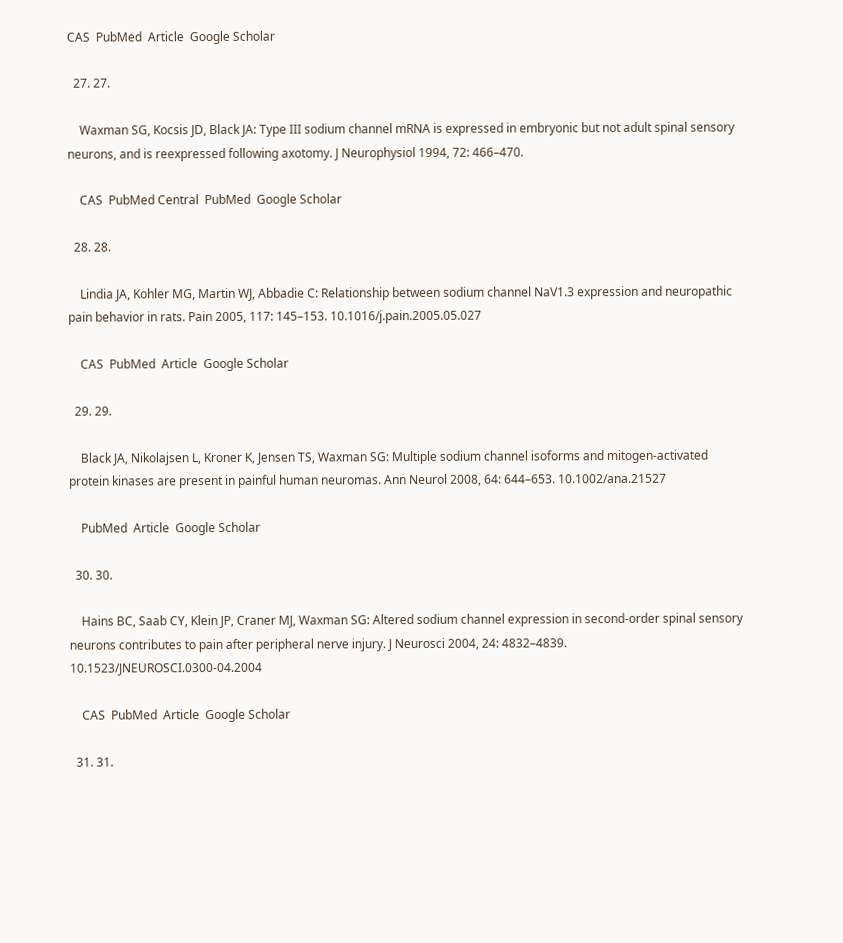CAS  PubMed  Article  Google Scholar

  27. 27.

    Waxman SG, Kocsis JD, Black JA: Type III sodium channel mRNA is expressed in embryonic but not adult spinal sensory neurons, and is reexpressed following axotomy. J Neurophysiol 1994, 72: 466–470.

    CAS  PubMed Central  PubMed  Google Scholar

  28. 28.

    Lindia JA, Kohler MG, Martin WJ, Abbadie C: Relationship between sodium channel NaV1.3 expression and neuropathic pain behavior in rats. Pain 2005, 117: 145–153. 10.1016/j.pain.2005.05.027

    CAS  PubMed  Article  Google Scholar

  29. 29.

    Black JA, Nikolajsen L, Kroner K, Jensen TS, Waxman SG: Multiple sodium channel isoforms and mitogen-activated protein kinases are present in painful human neuromas. Ann Neurol 2008, 64: 644–653. 10.1002/ana.21527

    PubMed  Article  Google Scholar

  30. 30.

    Hains BC, Saab CY, Klein JP, Craner MJ, Waxman SG: Altered sodium channel expression in second-order spinal sensory neurons contributes to pain after peripheral nerve injury. J Neurosci 2004, 24: 4832–4839. 10.1523/JNEUROSCI.0300-04.2004

    CAS  PubMed  Article  Google Scholar

  31. 31.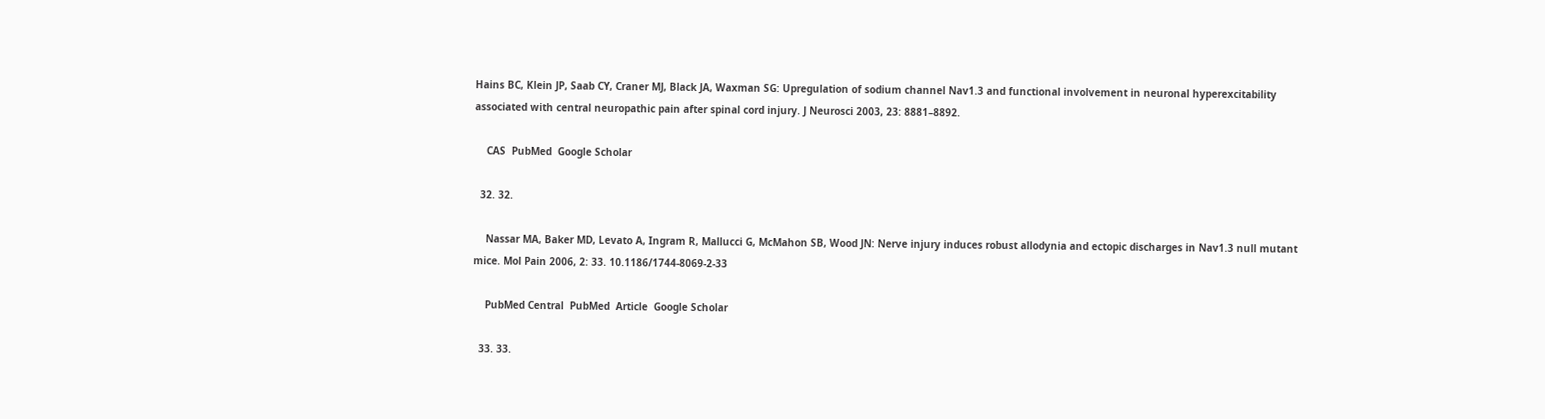Hains BC, Klein JP, Saab CY, Craner MJ, Black JA, Waxman SG: Upregulation of sodium channel Nav1.3 and functional involvement in neuronal hyperexcitability associated with central neuropathic pain after spinal cord injury. J Neurosci 2003, 23: 8881–8892.

    CAS  PubMed  Google Scholar

  32. 32.

    Nassar MA, Baker MD, Levato A, Ingram R, Mallucci G, McMahon SB, Wood JN: Nerve injury induces robust allodynia and ectopic discharges in Nav1.3 null mutant mice. Mol Pain 2006, 2: 33. 10.1186/1744-8069-2-33

    PubMed Central  PubMed  Article  Google Scholar

  33. 33.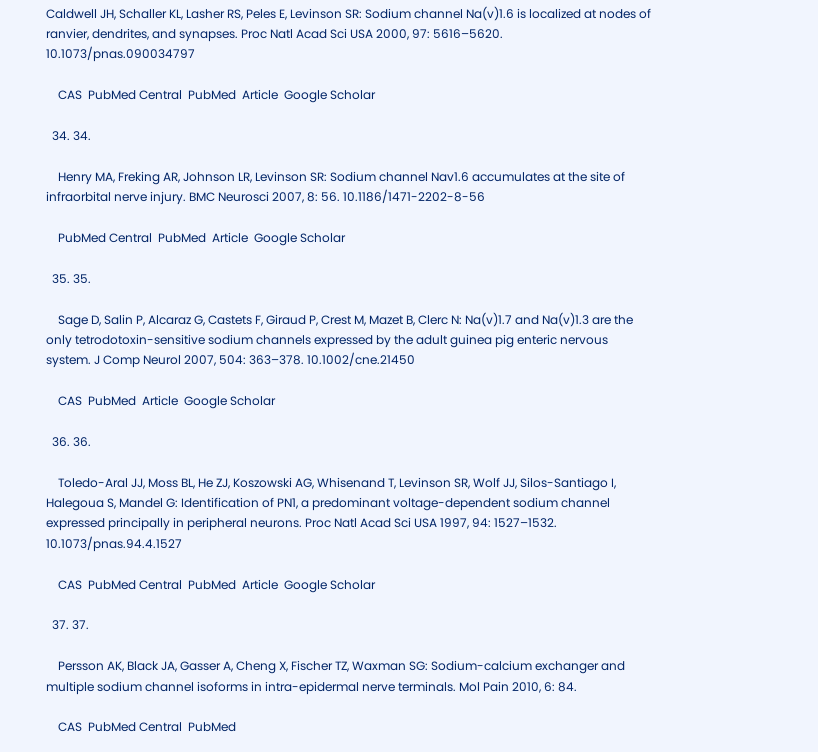Caldwell JH, Schaller KL, Lasher RS, Peles E, Levinson SR: Sodium channel Na(v)1.6 is localized at nodes of ranvier, dendrites, and synapses. Proc Natl Acad Sci USA 2000, 97: 5616–5620. 10.1073/pnas.090034797

    CAS  PubMed Central  PubMed  Article  Google Scholar

  34. 34.

    Henry MA, Freking AR, Johnson LR, Levinson SR: Sodium channel Nav1.6 accumulates at the site of infraorbital nerve injury. BMC Neurosci 2007, 8: 56. 10.1186/1471-2202-8-56

    PubMed Central  PubMed  Article  Google Scholar

  35. 35.

    Sage D, Salin P, Alcaraz G, Castets F, Giraud P, Crest M, Mazet B, Clerc N: Na(v)1.7 and Na(v)1.3 are the only tetrodotoxin-sensitive sodium channels expressed by the adult guinea pig enteric nervous system. J Comp Neurol 2007, 504: 363–378. 10.1002/cne.21450

    CAS  PubMed  Article  Google Scholar

  36. 36.

    Toledo-Aral JJ, Moss BL, He ZJ, Koszowski AG, Whisenand T, Levinson SR, Wolf JJ, Silos-Santiago I, Halegoua S, Mandel G: Identification of PN1, a predominant voltage-dependent sodium channel expressed principally in peripheral neurons. Proc Natl Acad Sci USA 1997, 94: 1527–1532. 10.1073/pnas.94.4.1527

    CAS  PubMed Central  PubMed  Article  Google Scholar

  37. 37.

    Persson AK, Black JA, Gasser A, Cheng X, Fischer TZ, Waxman SG: Sodium-calcium exchanger and multiple sodium channel isoforms in intra-epidermal nerve terminals. Mol Pain 2010, 6: 84.

    CAS  PubMed Central  PubMed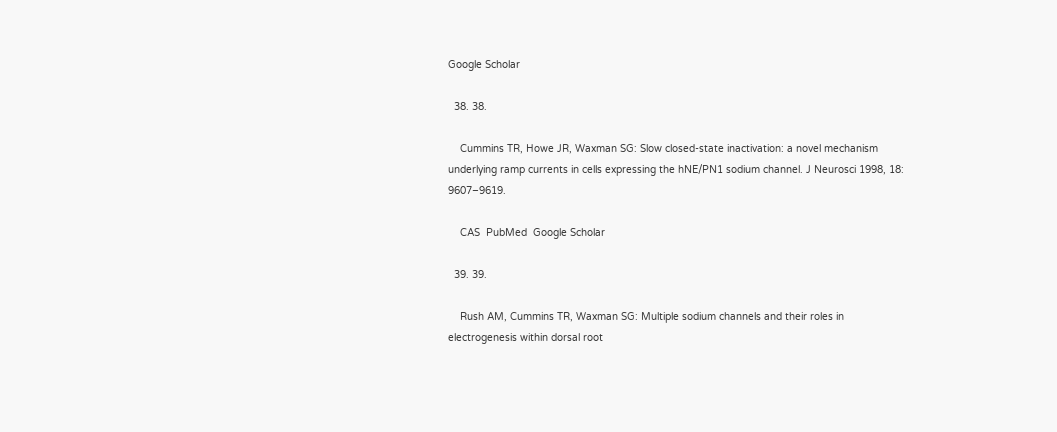Google Scholar

  38. 38.

    Cummins TR, Howe JR, Waxman SG: Slow closed-state inactivation: a novel mechanism underlying ramp currents in cells expressing the hNE/PN1 sodium channel. J Neurosci 1998, 18: 9607–9619.

    CAS  PubMed  Google Scholar

  39. 39.

    Rush AM, Cummins TR, Waxman SG: Multiple sodium channels and their roles in electrogenesis within dorsal root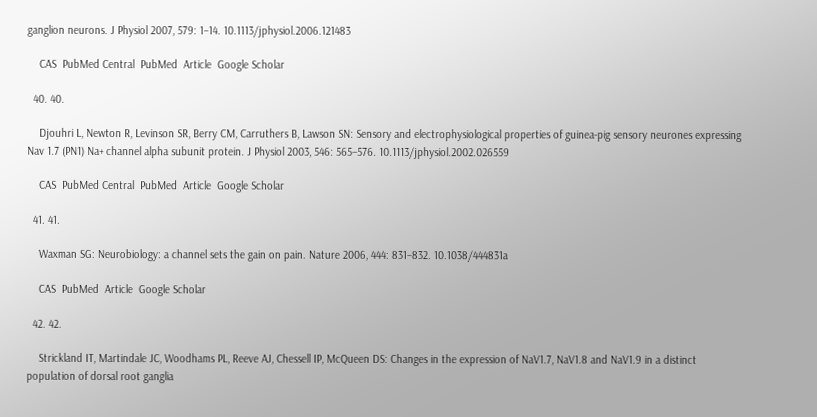ganglion neurons. J Physiol 2007, 579: 1–14. 10.1113/jphysiol.2006.121483

    CAS  PubMed Central  PubMed  Article  Google Scholar

  40. 40.

    Djouhri L, Newton R, Levinson SR, Berry CM, Carruthers B, Lawson SN: Sensory and electrophysiological properties of guinea-pig sensory neurones expressing Nav 1.7 (PN1) Na+ channel alpha subunit protein. J Physiol 2003, 546: 565–576. 10.1113/jphysiol.2002.026559

    CAS  PubMed Central  PubMed  Article  Google Scholar

  41. 41.

    Waxman SG: Neurobiology: a channel sets the gain on pain. Nature 2006, 444: 831–832. 10.1038/444831a

    CAS  PubMed  Article  Google Scholar

  42. 42.

    Strickland IT, Martindale JC, Woodhams PL, Reeve AJ, Chessell IP, McQueen DS: Changes in the expression of NaV1.7, NaV1.8 and NaV1.9 in a distinct population of dorsal root ganglia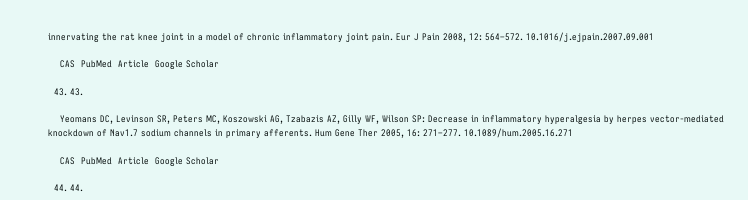innervating the rat knee joint in a model of chronic inflammatory joint pain. Eur J Pain 2008, 12: 564–572. 10.1016/j.ejpain.2007.09.001

    CAS  PubMed  Article  Google Scholar

  43. 43.

    Yeomans DC, Levinson SR, Peters MC, Koszowski AG, Tzabazis AZ, Gilly WF, Wilson SP: Decrease in inflammatory hyperalgesia by herpes vector-mediated knockdown of Nav1.7 sodium channels in primary afferents. Hum Gene Ther 2005, 16: 271–277. 10.1089/hum.2005.16.271

    CAS  PubMed  Article  Google Scholar

  44. 44.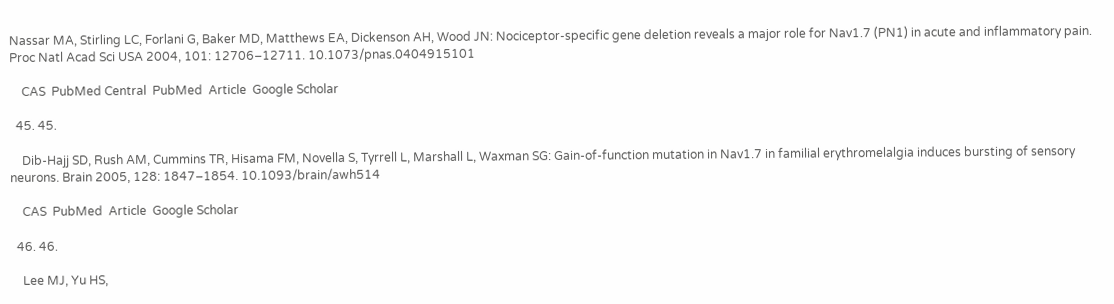Nassar MA, Stirling LC, Forlani G, Baker MD, Matthews EA, Dickenson AH, Wood JN: Nociceptor-specific gene deletion reveals a major role for Nav1.7 (PN1) in acute and inflammatory pain. Proc Natl Acad Sci USA 2004, 101: 12706–12711. 10.1073/pnas.0404915101

    CAS  PubMed Central  PubMed  Article  Google Scholar

  45. 45.

    Dib-Hajj SD, Rush AM, Cummins TR, Hisama FM, Novella S, Tyrrell L, Marshall L, Waxman SG: Gain-of-function mutation in Nav1.7 in familial erythromelalgia induces bursting of sensory neurons. Brain 2005, 128: 1847–1854. 10.1093/brain/awh514

    CAS  PubMed  Article  Google Scholar

  46. 46.

    Lee MJ, Yu HS,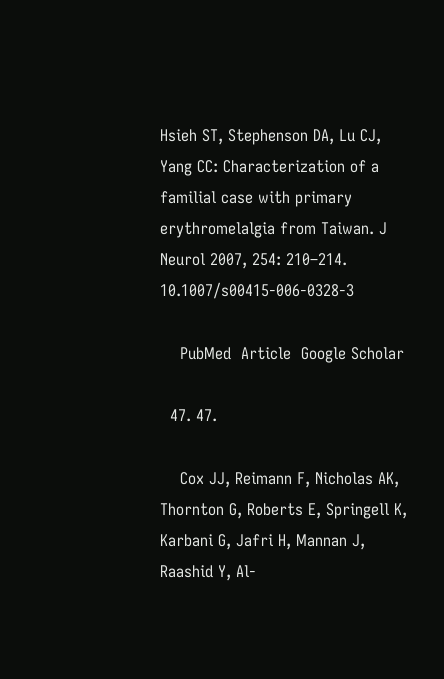Hsieh ST, Stephenson DA, Lu CJ, Yang CC: Characterization of a familial case with primary erythromelalgia from Taiwan. J Neurol 2007, 254: 210–214. 10.1007/s00415-006-0328-3

    PubMed  Article  Google Scholar

  47. 47.

    Cox JJ, Reimann F, Nicholas AK, Thornton G, Roberts E, Springell K, Karbani G, Jafri H, Mannan J, Raashid Y, Al-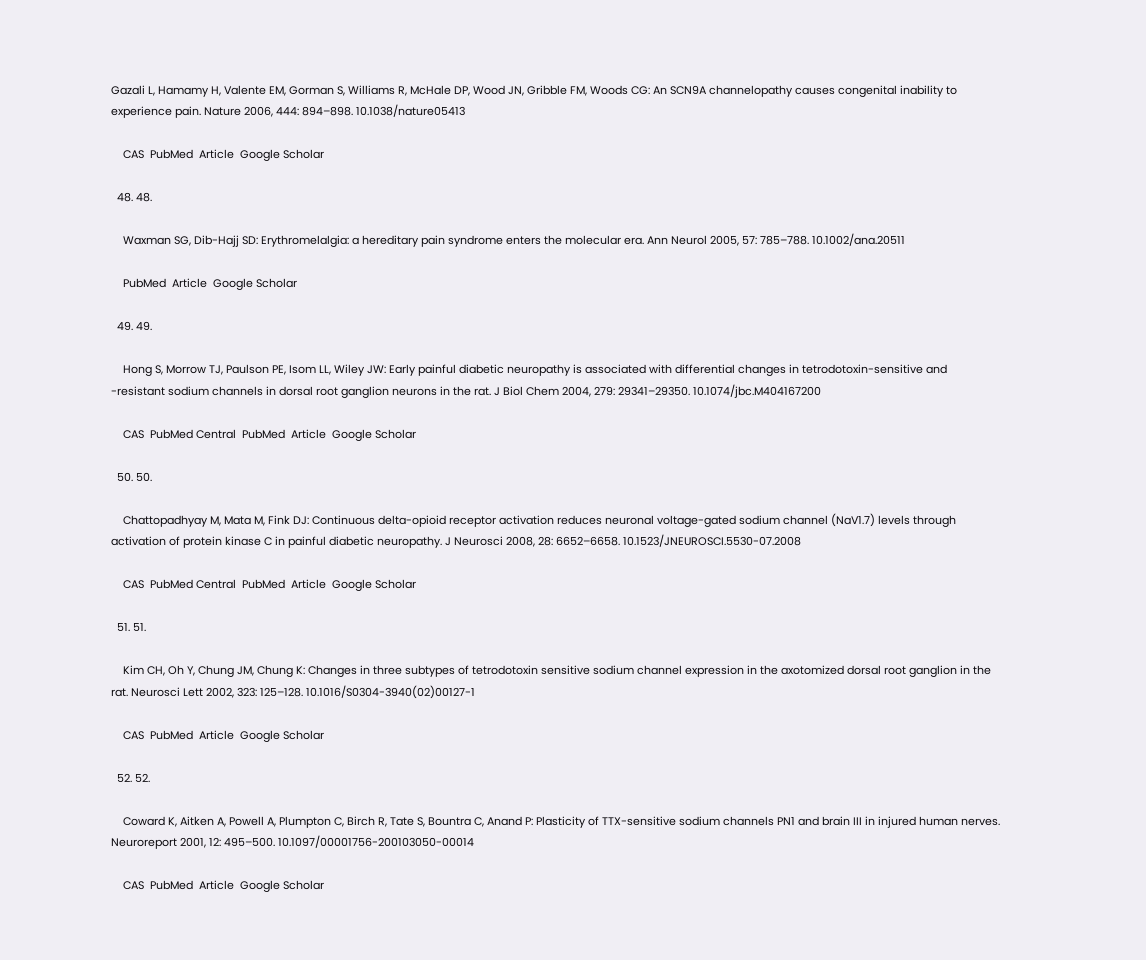Gazali L, Hamamy H, Valente EM, Gorman S, Williams R, McHale DP, Wood JN, Gribble FM, Woods CG: An SCN9A channelopathy causes congenital inability to experience pain. Nature 2006, 444: 894–898. 10.1038/nature05413

    CAS  PubMed  Article  Google Scholar

  48. 48.

    Waxman SG, Dib-Hajj SD: Erythromelalgia: a hereditary pain syndrome enters the molecular era. Ann Neurol 2005, 57: 785–788. 10.1002/ana.20511

    PubMed  Article  Google Scholar

  49. 49.

    Hong S, Morrow TJ, Paulson PE, Isom LL, Wiley JW: Early painful diabetic neuropathy is associated with differential changes in tetrodotoxin-sensitive and -resistant sodium channels in dorsal root ganglion neurons in the rat. J Biol Chem 2004, 279: 29341–29350. 10.1074/jbc.M404167200

    CAS  PubMed Central  PubMed  Article  Google Scholar

  50. 50.

    Chattopadhyay M, Mata M, Fink DJ: Continuous delta-opioid receptor activation reduces neuronal voltage-gated sodium channel (NaV1.7) levels through activation of protein kinase C in painful diabetic neuropathy. J Neurosci 2008, 28: 6652–6658. 10.1523/JNEUROSCI.5530-07.2008

    CAS  PubMed Central  PubMed  Article  Google Scholar

  51. 51.

    Kim CH, Oh Y, Chung JM, Chung K: Changes in three subtypes of tetrodotoxin sensitive sodium channel expression in the axotomized dorsal root ganglion in the rat. Neurosci Lett 2002, 323: 125–128. 10.1016/S0304-3940(02)00127-1

    CAS  PubMed  Article  Google Scholar

  52. 52.

    Coward K, Aitken A, Powell A, Plumpton C, Birch R, Tate S, Bountra C, Anand P: Plasticity of TTX-sensitive sodium channels PN1 and brain III in injured human nerves. Neuroreport 2001, 12: 495–500. 10.1097/00001756-200103050-00014

    CAS  PubMed  Article  Google Scholar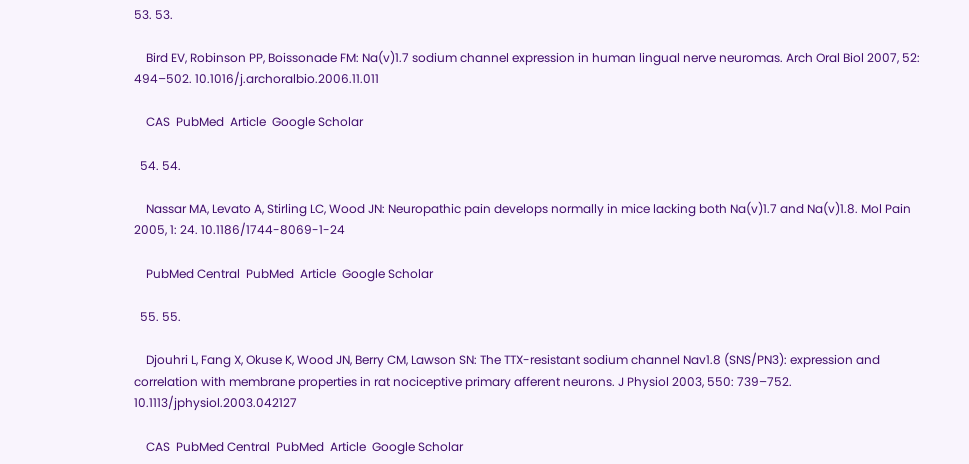53. 53.

    Bird EV, Robinson PP, Boissonade FM: Na(v)1.7 sodium channel expression in human lingual nerve neuromas. Arch Oral Biol 2007, 52: 494–502. 10.1016/j.archoralbio.2006.11.011

    CAS  PubMed  Article  Google Scholar

  54. 54.

    Nassar MA, Levato A, Stirling LC, Wood JN: Neuropathic pain develops normally in mice lacking both Na(v)1.7 and Na(v)1.8. Mol Pain 2005, 1: 24. 10.1186/1744-8069-1-24

    PubMed Central  PubMed  Article  Google Scholar

  55. 55.

    Djouhri L, Fang X, Okuse K, Wood JN, Berry CM, Lawson SN: The TTX-resistant sodium channel Nav1.8 (SNS/PN3): expression and correlation with membrane properties in rat nociceptive primary afferent neurons. J Physiol 2003, 550: 739–752. 10.1113/jphysiol.2003.042127

    CAS  PubMed Central  PubMed  Article  Google Scholar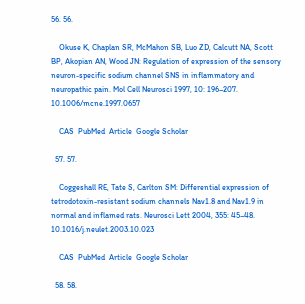56. 56.

    Okuse K, Chaplan SR, McMahon SB, Luo ZD, Calcutt NA, Scott BP, Akopian AN, Wood JN: Regulation of expression of the sensory neuron-specific sodium channel SNS in inflammatory and neuropathic pain. Mol Cell Neurosci 1997, 10: 196–207. 10.1006/mcne.1997.0657

    CAS  PubMed  Article  Google Scholar

  57. 57.

    Coggeshall RE, Tate S, Carlton SM: Differential expression of tetrodotoxin-resistant sodium channels Nav1.8 and Nav1.9 in normal and inflamed rats. Neurosci Lett 2004, 355: 45–48. 10.1016/j.neulet.2003.10.023

    CAS  PubMed  Article  Google Scholar

  58. 58.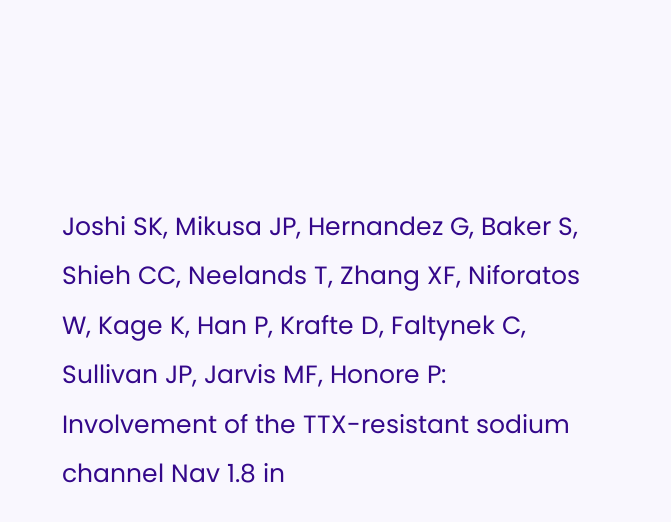Joshi SK, Mikusa JP, Hernandez G, Baker S, Shieh CC, Neelands T, Zhang XF, Niforatos W, Kage K, Han P, Krafte D, Faltynek C, Sullivan JP, Jarvis MF, Honore P: Involvement of the TTX-resistant sodium channel Nav 1.8 in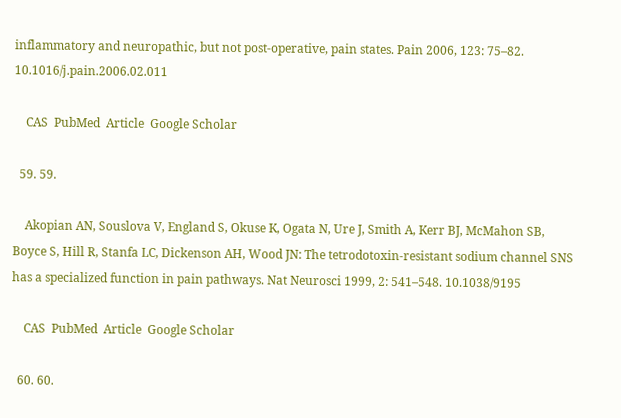inflammatory and neuropathic, but not post-operative, pain states. Pain 2006, 123: 75–82. 10.1016/j.pain.2006.02.011

    CAS  PubMed  Article  Google Scholar

  59. 59.

    Akopian AN, Souslova V, England S, Okuse K, Ogata N, Ure J, Smith A, Kerr BJ, McMahon SB, Boyce S, Hill R, Stanfa LC, Dickenson AH, Wood JN: The tetrodotoxin-resistant sodium channel SNS has a specialized function in pain pathways. Nat Neurosci 1999, 2: 541–548. 10.1038/9195

    CAS  PubMed  Article  Google Scholar

  60. 60.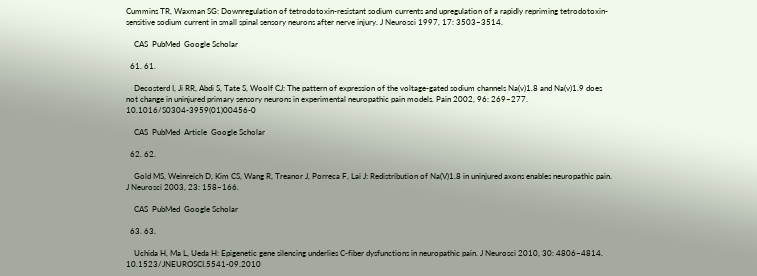Cummins TR, Waxman SG: Downregulation of tetrodotoxin-resistant sodium currents and upregulation of a rapidly repriming tetrodotoxin-sensitive sodium current in small spinal sensory neurons after nerve injury. J Neurosci 1997, 17: 3503–3514.

    CAS  PubMed  Google Scholar

  61. 61.

    Decosterd I, Ji RR, Abdi S, Tate S, Woolf CJ: The pattern of expression of the voltage-gated sodium channels Na(v)1.8 and Na(v)1.9 does not change in uninjured primary sensory neurons in experimental neuropathic pain models. Pain 2002, 96: 269–277. 10.1016/S0304-3959(01)00456-0

    CAS  PubMed  Article  Google Scholar

  62. 62.

    Gold MS, Weinreich D, Kim CS, Wang R, Treanor J, Porreca F, Lai J: Redistribution of Na(V)1.8 in uninjured axons enables neuropathic pain. J Neurosci 2003, 23: 158–166.

    CAS  PubMed  Google Scholar

  63. 63.

    Uchida H, Ma L, Ueda H: Epigenetic gene silencing underlies C-fiber dysfunctions in neuropathic pain. J Neurosci 2010, 30: 4806–4814. 10.1523/JNEUROSCI.5541-09.2010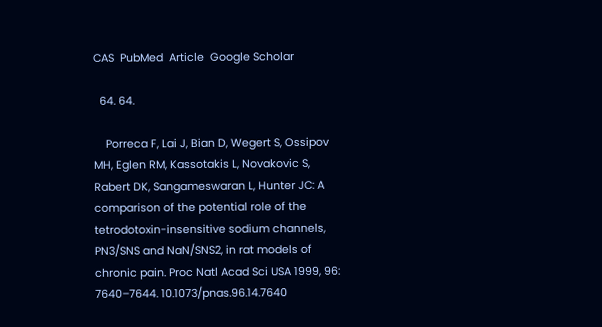CAS  PubMed  Article  Google Scholar

  64. 64.

    Porreca F, Lai J, Bian D, Wegert S, Ossipov MH, Eglen RM, Kassotakis L, Novakovic S, Rabert DK, Sangameswaran L, Hunter JC: A comparison of the potential role of the tetrodotoxin-insensitive sodium channels, PN3/SNS and NaN/SNS2, in rat models of chronic pain. Proc Natl Acad Sci USA 1999, 96: 7640–7644. 10.1073/pnas.96.14.7640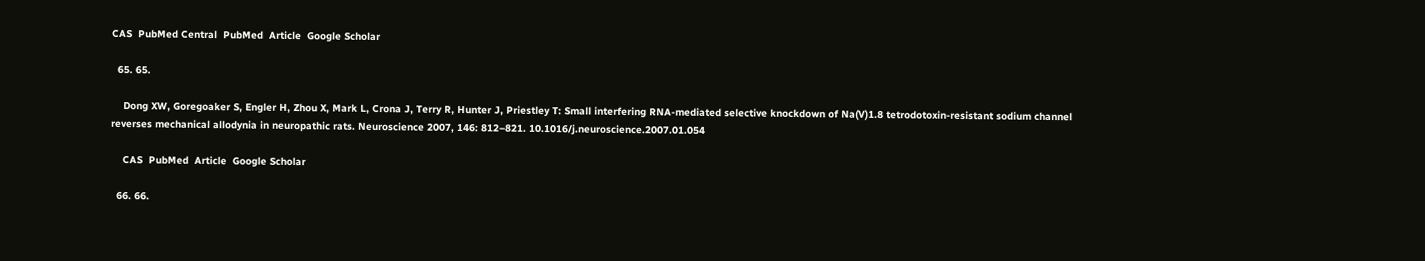CAS  PubMed Central  PubMed  Article  Google Scholar

  65. 65.

    Dong XW, Goregoaker S, Engler H, Zhou X, Mark L, Crona J, Terry R, Hunter J, Priestley T: Small interfering RNA-mediated selective knockdown of Na(V)1.8 tetrodotoxin-resistant sodium channel reverses mechanical allodynia in neuropathic rats. Neuroscience 2007, 146: 812–821. 10.1016/j.neuroscience.2007.01.054

    CAS  PubMed  Article  Google Scholar

  66. 66.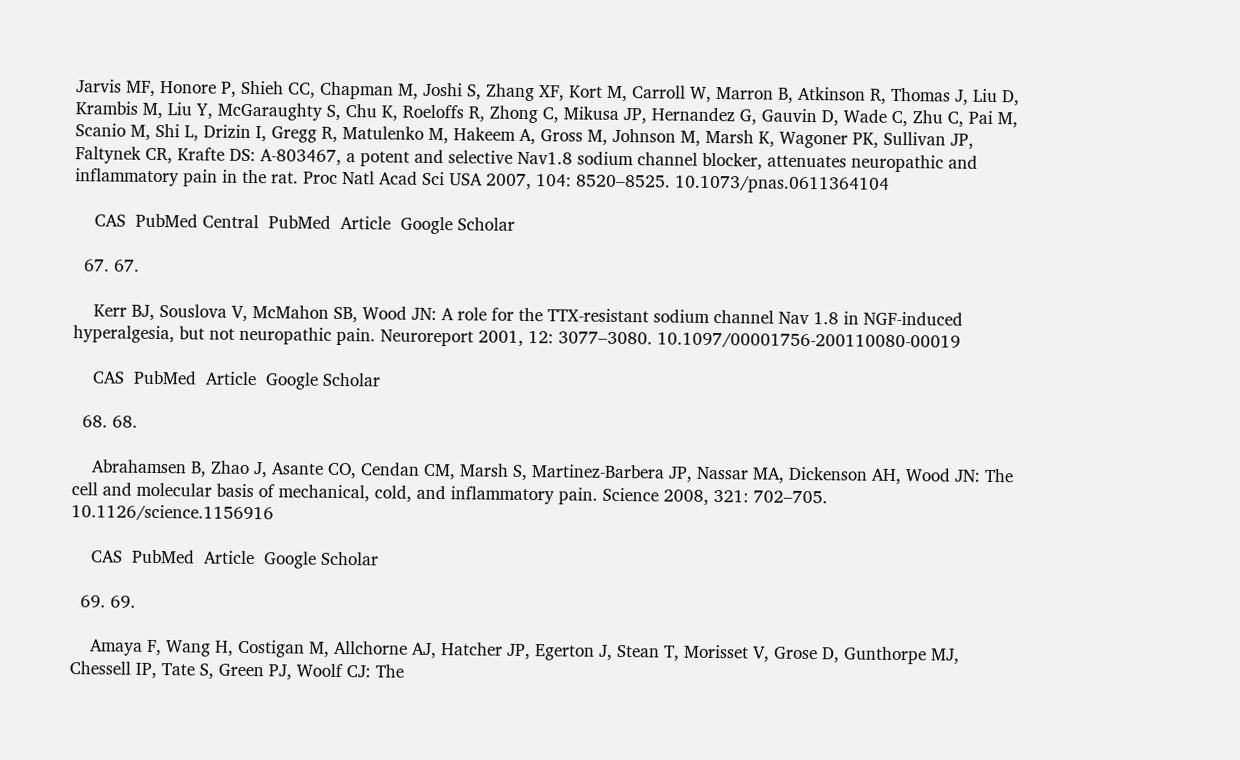Jarvis MF, Honore P, Shieh CC, Chapman M, Joshi S, Zhang XF, Kort M, Carroll W, Marron B, Atkinson R, Thomas J, Liu D, Krambis M, Liu Y, McGaraughty S, Chu K, Roeloffs R, Zhong C, Mikusa JP, Hernandez G, Gauvin D, Wade C, Zhu C, Pai M, Scanio M, Shi L, Drizin I, Gregg R, Matulenko M, Hakeem A, Gross M, Johnson M, Marsh K, Wagoner PK, Sullivan JP, Faltynek CR, Krafte DS: A-803467, a potent and selective Nav1.8 sodium channel blocker, attenuates neuropathic and inflammatory pain in the rat. Proc Natl Acad Sci USA 2007, 104: 8520–8525. 10.1073/pnas.0611364104

    CAS  PubMed Central  PubMed  Article  Google Scholar

  67. 67.

    Kerr BJ, Souslova V, McMahon SB, Wood JN: A role for the TTX-resistant sodium channel Nav 1.8 in NGF-induced hyperalgesia, but not neuropathic pain. Neuroreport 2001, 12: 3077–3080. 10.1097/00001756-200110080-00019

    CAS  PubMed  Article  Google Scholar

  68. 68.

    Abrahamsen B, Zhao J, Asante CO, Cendan CM, Marsh S, Martinez-Barbera JP, Nassar MA, Dickenson AH, Wood JN: The cell and molecular basis of mechanical, cold, and inflammatory pain. Science 2008, 321: 702–705. 10.1126/science.1156916

    CAS  PubMed  Article  Google Scholar

  69. 69.

    Amaya F, Wang H, Costigan M, Allchorne AJ, Hatcher JP, Egerton J, Stean T, Morisset V, Grose D, Gunthorpe MJ, Chessell IP, Tate S, Green PJ, Woolf CJ: The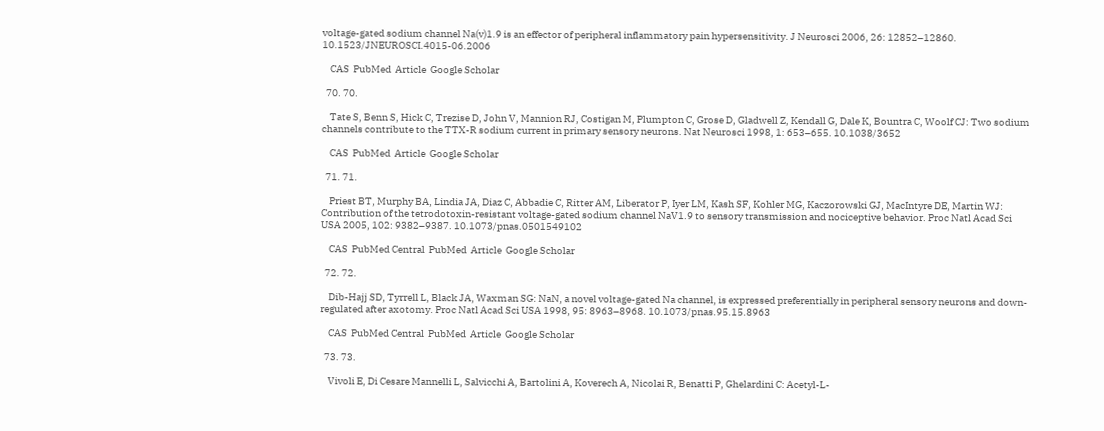voltage-gated sodium channel Na(v)1.9 is an effector of peripheral inflammatory pain hypersensitivity. J Neurosci 2006, 26: 12852–12860. 10.1523/JNEUROSCI.4015-06.2006

    CAS  PubMed  Article  Google Scholar

  70. 70.

    Tate S, Benn S, Hick C, Trezise D, John V, Mannion RJ, Costigan M, Plumpton C, Grose D, Gladwell Z, Kendall G, Dale K, Bountra C, Woolf CJ: Two sodium channels contribute to the TTX-R sodium current in primary sensory neurons. Nat Neurosci 1998, 1: 653–655. 10.1038/3652

    CAS  PubMed  Article  Google Scholar

  71. 71.

    Priest BT, Murphy BA, Lindia JA, Diaz C, Abbadie C, Ritter AM, Liberator P, Iyer LM, Kash SF, Kohler MG, Kaczorowski GJ, MacIntyre DE, Martin WJ: Contribution of the tetrodotoxin-resistant voltage-gated sodium channel NaV1.9 to sensory transmission and nociceptive behavior. Proc Natl Acad Sci USA 2005, 102: 9382–9387. 10.1073/pnas.0501549102

    CAS  PubMed Central  PubMed  Article  Google Scholar

  72. 72.

    Dib-Hajj SD, Tyrrell L, Black JA, Waxman SG: NaN, a novel voltage-gated Na channel, is expressed preferentially in peripheral sensory neurons and down-regulated after axotomy. Proc Natl Acad Sci USA 1998, 95: 8963–8968. 10.1073/pnas.95.15.8963

    CAS  PubMed Central  PubMed  Article  Google Scholar

  73. 73.

    Vivoli E, Di Cesare Mannelli L, Salvicchi A, Bartolini A, Koverech A, Nicolai R, Benatti P, Ghelardini C: Acetyl-L-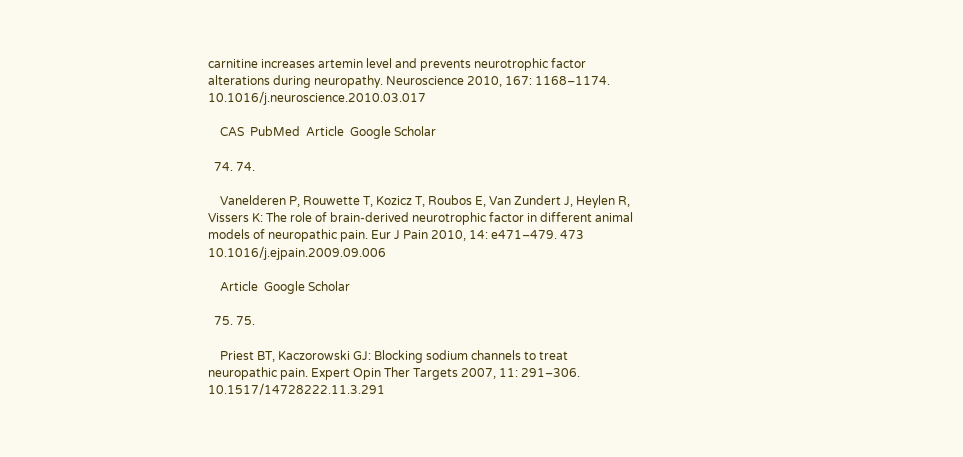carnitine increases artemin level and prevents neurotrophic factor alterations during neuropathy. Neuroscience 2010, 167: 1168–1174. 10.1016/j.neuroscience.2010.03.017

    CAS  PubMed  Article  Google Scholar

  74. 74.

    Vanelderen P, Rouwette T, Kozicz T, Roubos E, Van Zundert J, Heylen R, Vissers K: The role of brain-derived neurotrophic factor in different animal models of neuropathic pain. Eur J Pain 2010, 14: e471–479. 473 10.1016/j.ejpain.2009.09.006

    Article  Google Scholar

  75. 75.

    Priest BT, Kaczorowski GJ: Blocking sodium channels to treat neuropathic pain. Expert Opin Ther Targets 2007, 11: 291–306. 10.1517/14728222.11.3.291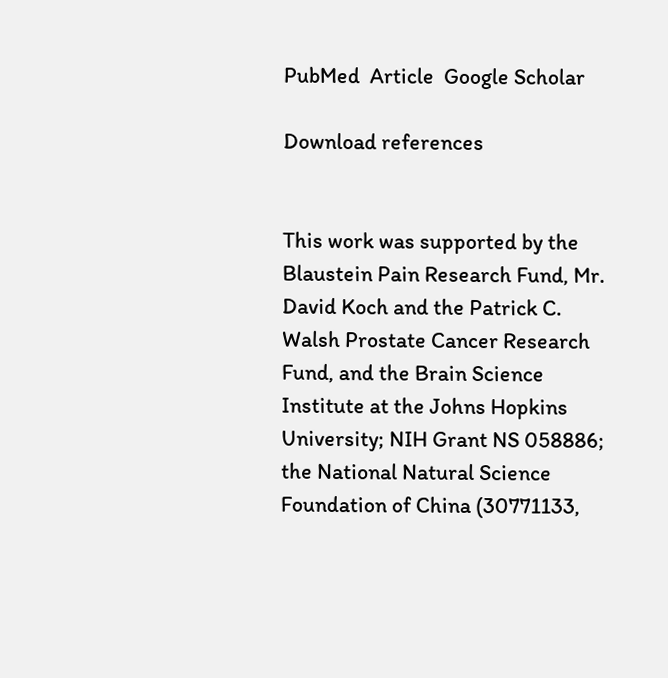PubMed  Article  Google Scholar

Download references


This work was supported by the Blaustein Pain Research Fund, Mr. David Koch and the Patrick C. Walsh Prostate Cancer Research Fund, and the Brain Science Institute at the Johns Hopkins University; NIH Grant NS 058886; the National Natural Science Foundation of China (30771133,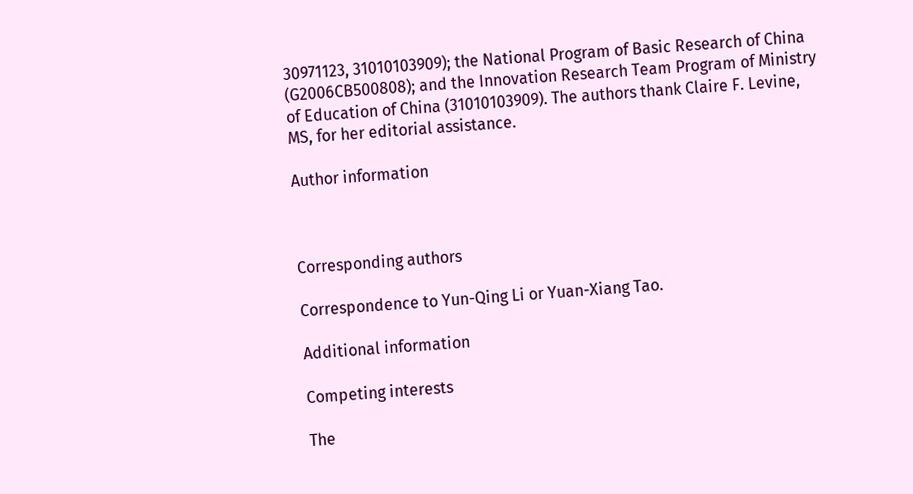30971123, 31010103909); the National Program of Basic Research of China (G2006CB500808); and the Innovation Research Team Program of Ministry of Education of China (31010103909). The authors thank Claire F. Levine, MS, for her editorial assistance.

Author information



Corresponding authors

Correspondence to Yun-Qing Li or Yuan-Xiang Tao.

Additional information

Competing interests

The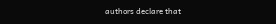authors declare that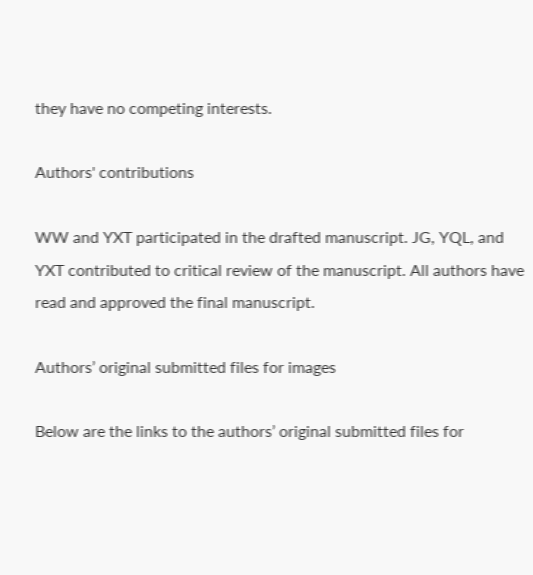they have no competing interests.

Authors' contributions

WW and YXT participated in the drafted manuscript. JG, YQL, and YXT contributed to critical review of the manuscript. All authors have read and approved the final manuscript.

Authors’ original submitted files for images

Below are the links to the authors’ original submitted files for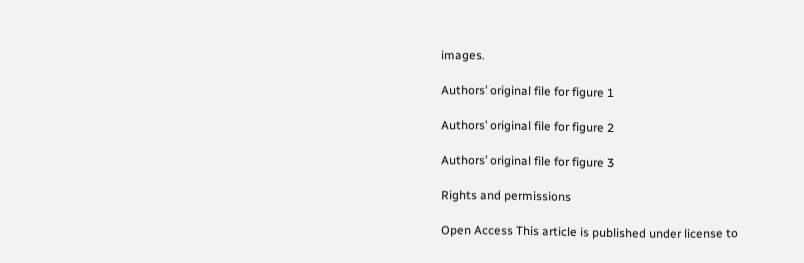images.

Authors’ original file for figure 1

Authors’ original file for figure 2

Authors’ original file for figure 3

Rights and permissions

Open Access This article is published under license to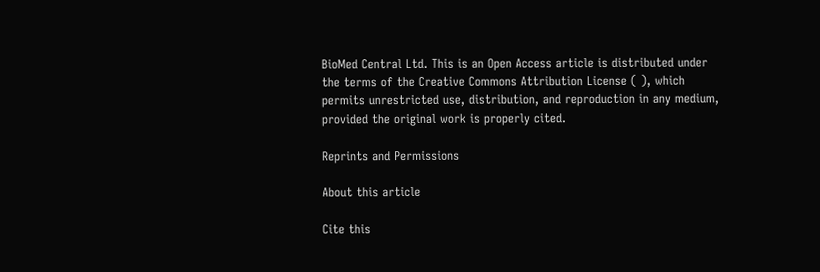BioMed Central Ltd. This is an Open Access article is distributed under the terms of the Creative Commons Attribution License ( ), which permits unrestricted use, distribution, and reproduction in any medium, provided the original work is properly cited.

Reprints and Permissions

About this article

Cite this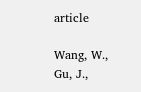article

Wang, W., Gu, J.,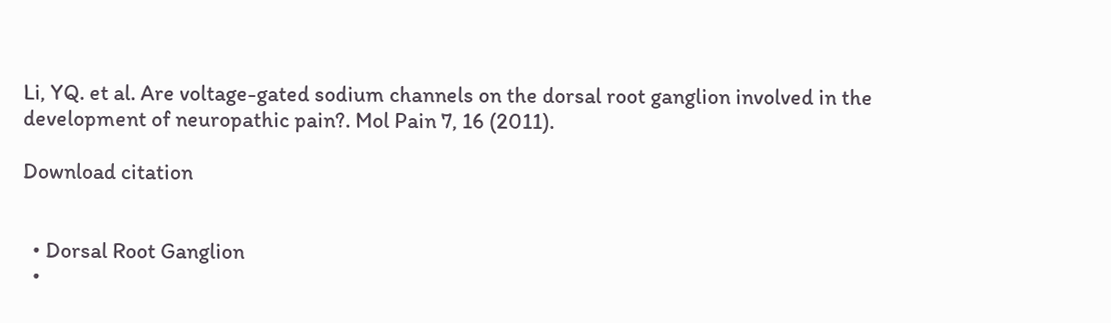Li, YQ. et al. Are voltage-gated sodium channels on the dorsal root ganglion involved in the development of neuropathic pain?. Mol Pain 7, 16 (2011).

Download citation


  • Dorsal Root Ganglion
  •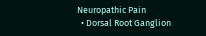Neuropathic Pain
  • Dorsal Root Ganglion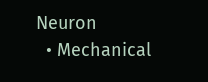Neuron
  • Mechanical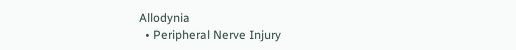Allodynia
  • Peripheral Nerve Injury